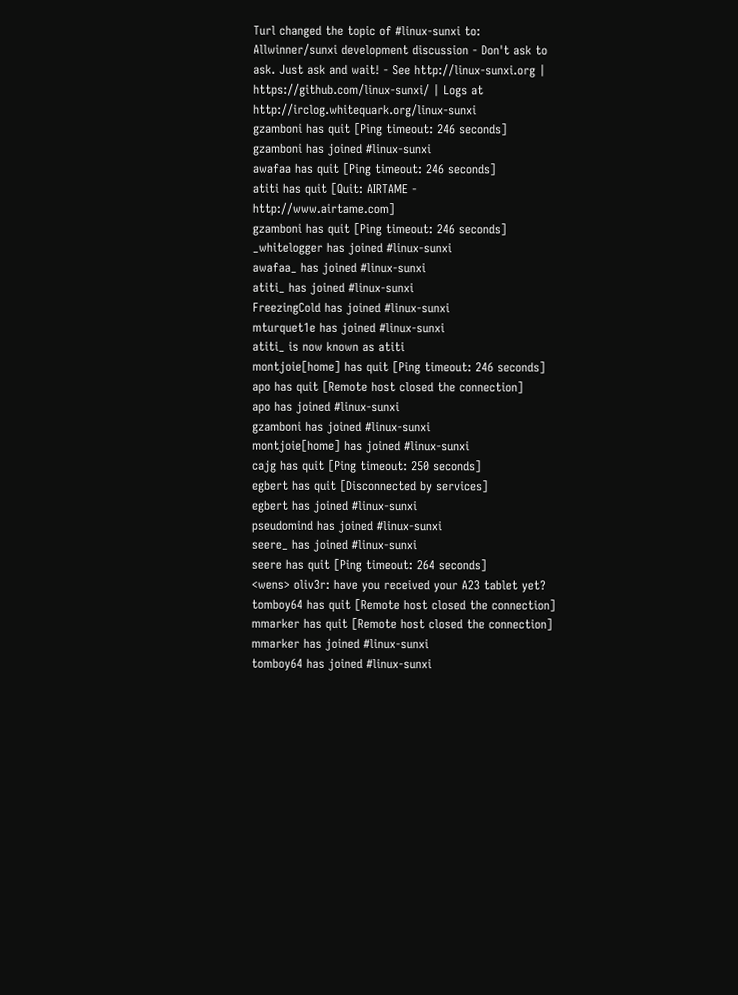Turl changed the topic of #linux-sunxi to: Allwinner/sunxi development discussion - Don't ask to ask. Just ask and wait! - See http://linux-sunxi.org | https://github.com/linux-sunxi/ | Logs at http://irclog.whitequark.org/linux-sunxi
gzamboni has quit [Ping timeout: 246 seconds]
gzamboni has joined #linux-sunxi
awafaa has quit [Ping timeout: 246 seconds]
atiti has quit [Quit: AIRTAME - http://www.airtame.com]
gzamboni has quit [Ping timeout: 246 seconds]
_whitelogger has joined #linux-sunxi
awafaa_ has joined #linux-sunxi
atiti_ has joined #linux-sunxi
FreezingCold has joined #linux-sunxi
mturquet1e has joined #linux-sunxi
atiti_ is now known as atiti
montjoie[home] has quit [Ping timeout: 246 seconds]
apo has quit [Remote host closed the connection]
apo has joined #linux-sunxi
gzamboni has joined #linux-sunxi
montjoie[home] has joined #linux-sunxi
cajg has quit [Ping timeout: 250 seconds]
egbert has quit [Disconnected by services]
egbert has joined #linux-sunxi
pseudomind has joined #linux-sunxi
seere_ has joined #linux-sunxi
seere has quit [Ping timeout: 264 seconds]
<wens> oliv3r: have you received your A23 tablet yet?
tomboy64 has quit [Remote host closed the connection]
mmarker has quit [Remote host closed the connection]
mmarker has joined #linux-sunxi
tomboy64 has joined #linux-sunxi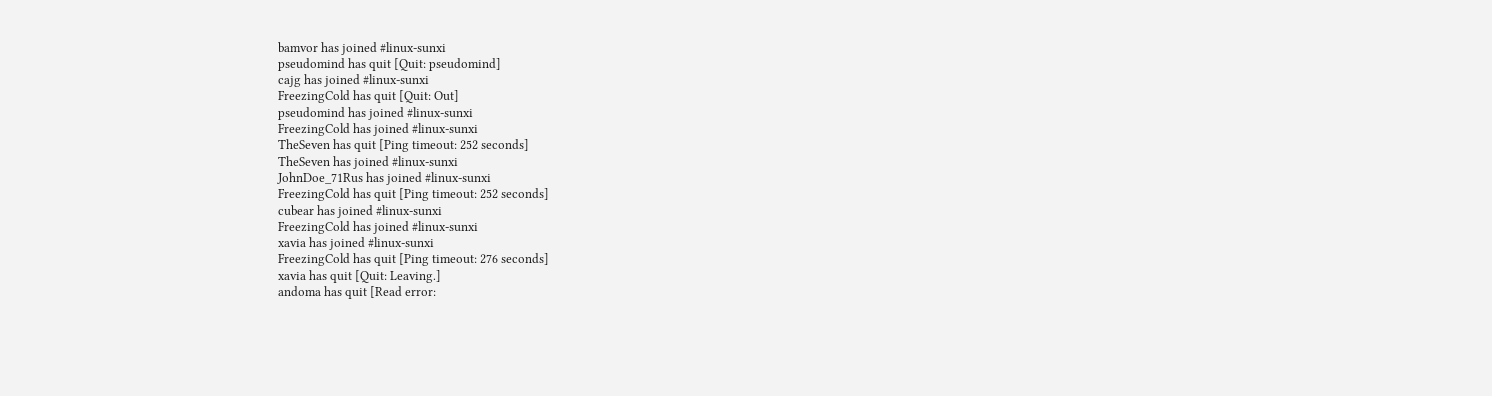bamvor has joined #linux-sunxi
pseudomind has quit [Quit: pseudomind]
cajg has joined #linux-sunxi
FreezingCold has quit [Quit: Out]
pseudomind has joined #linux-sunxi
FreezingCold has joined #linux-sunxi
TheSeven has quit [Ping timeout: 252 seconds]
TheSeven has joined #linux-sunxi
JohnDoe_71Rus has joined #linux-sunxi
FreezingCold has quit [Ping timeout: 252 seconds]
cubear has joined #linux-sunxi
FreezingCold has joined #linux-sunxi
xavia has joined #linux-sunxi
FreezingCold has quit [Ping timeout: 276 seconds]
xavia has quit [Quit: Leaving.]
andoma has quit [Read error: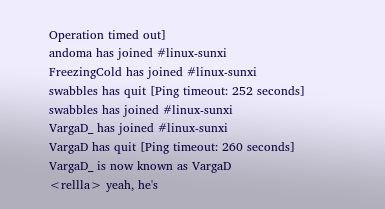Operation timed out]
andoma has joined #linux-sunxi
FreezingCold has joined #linux-sunxi
swabbles has quit [Ping timeout: 252 seconds]
swabbles has joined #linux-sunxi
VargaD_ has joined #linux-sunxi
VargaD has quit [Ping timeout: 260 seconds]
VargaD_ is now known as VargaD
<rellla> yeah, he's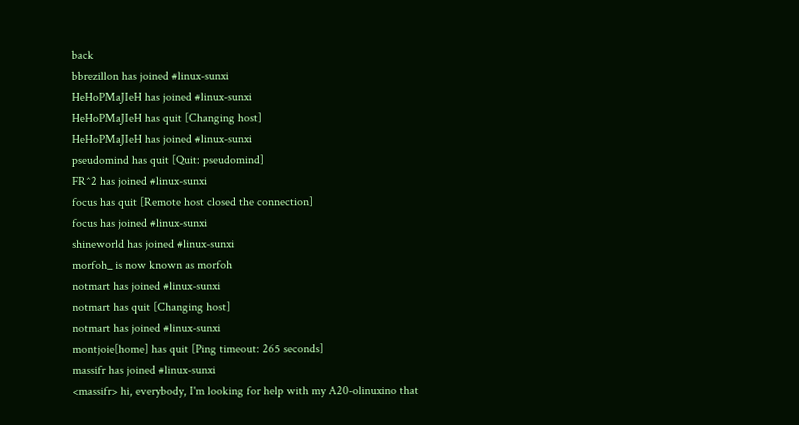back
bbrezillon has joined #linux-sunxi
HeHoPMaJIeH has joined #linux-sunxi
HeHoPMaJIeH has quit [Changing host]
HeHoPMaJIeH has joined #linux-sunxi
pseudomind has quit [Quit: pseudomind]
FR^2 has joined #linux-sunxi
focus has quit [Remote host closed the connection]
focus has joined #linux-sunxi
shineworld has joined #linux-sunxi
morfoh_ is now known as morfoh
notmart has joined #linux-sunxi
notmart has quit [Changing host]
notmart has joined #linux-sunxi
montjoie[home] has quit [Ping timeout: 265 seconds]
massifr has joined #linux-sunxi
<massifr> hi, everybody, I'm looking for help with my A20-olinuxino that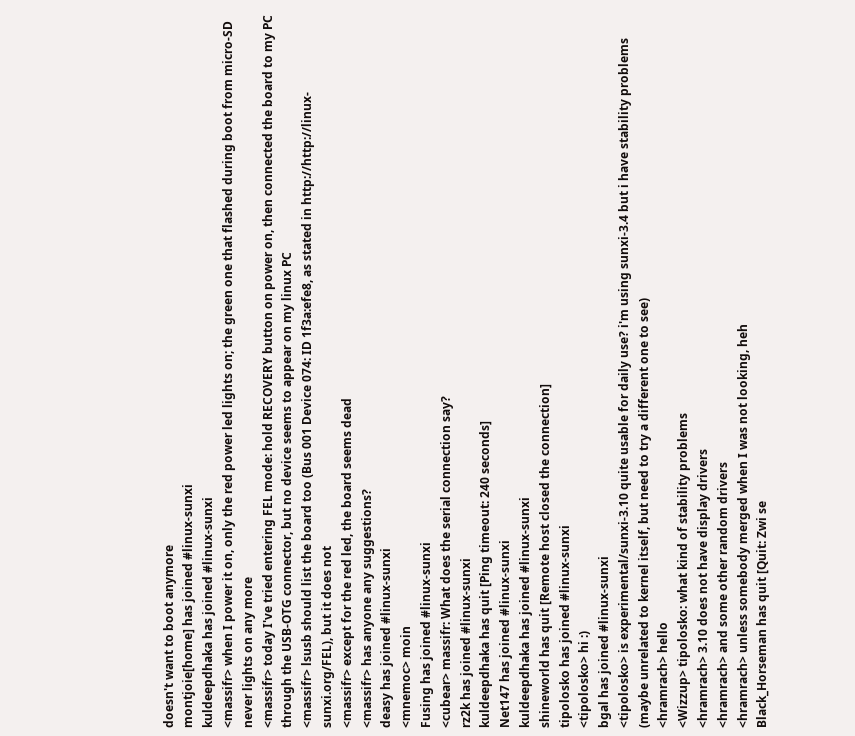doesn't want to boot anymore
montjoie[home] has joined #linux-sunxi
kuldeepdhaka has joined #linux-sunxi
<massifr> when I power it on, only the red power led lights on; the green one that flashed during boot from micro-SD never lights on any more
<massifr> today I've tried entering FEL mode: hold RECOVERY button on power on, then connected the board to my PC through the USB-OTG connector, but no device seems to appear on my linux PC
<massifr> lsusb should list the board too (Bus 001 Device 074: ID 1f3a:efe8, as stated in http://http://linux-sunxi.org/FEL), but it does not
<massifr> except for the red led, the board seems dead
<massifr> has anyone any suggestions?
deasy has joined #linux-sunxi
<mnemoc> moin
Fusing has joined #linux-sunxi
<cubear> massifr: What does the serial connection say?
rz2k has joined #linux-sunxi
kuldeepdhaka has quit [Ping timeout: 240 seconds]
Net147 has joined #linux-sunxi
kuldeepdhaka has joined #linux-sunxi
shineworld has quit [Remote host closed the connection]
tipolosko has joined #linux-sunxi
<tipolosko> hi :)
bgal has joined #linux-sunxi
<tipolosko> is experimental/sunxi-3.10 quite usable for daily use? i'm using sunxi-3.4 but i have stability problems (maybe unrelated to kernel itself, but need to try a different one to see)
<hramrach> hello
<Wizzup> tipolosko: what kind of stability problems
<hramrach> 3.10 does not have display drivers
<hramrach> and some other random drivers
<hramrach> unless somebody merged when I was not looking, heh
Black_Horseman has quit [Quit: Zwi se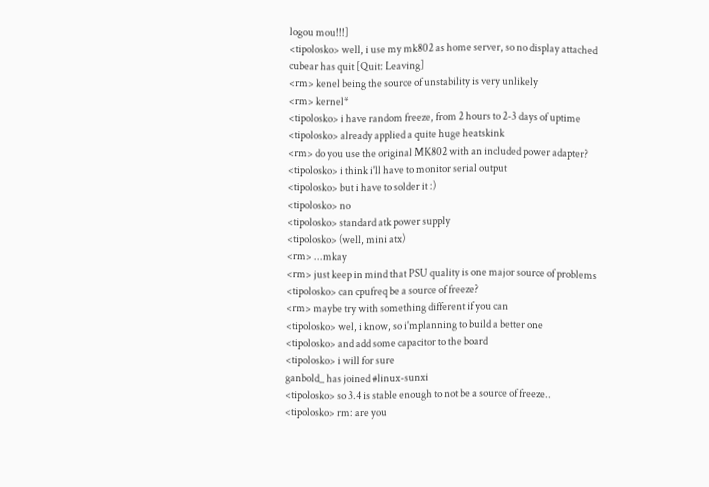logou mou!!!]
<tipolosko> well, i use my mk802 as home server, so no display attached
cubear has quit [Quit: Leaving]
<rm> kenel being the source of unstability is very unlikely
<rm> kernel*
<tipolosko> i have random freeze, from 2 hours to 2-3 days of uptime
<tipolosko> already applied a quite huge heatskink
<rm> do you use the original MK802 with an included power adapter?
<tipolosko> i think i'll have to monitor serial output
<tipolosko> but i have to solder it :)
<tipolosko> no
<tipolosko> standard atk power supply
<tipolosko> (well, mini atx)
<rm> ...mkay
<rm> just keep in mind that PSU quality is one major source of problems
<tipolosko> can cpufreq be a source of freeze?
<rm> maybe try with something different if you can
<tipolosko> wel, i know, so i'mplanning to build a better one
<tipolosko> and add some capacitor to the board
<tipolosko> i will for sure
ganbold_ has joined #linux-sunxi
<tipolosko> so 3.4 is stable enough to not be a source of freeze..
<tipolosko> rm: are you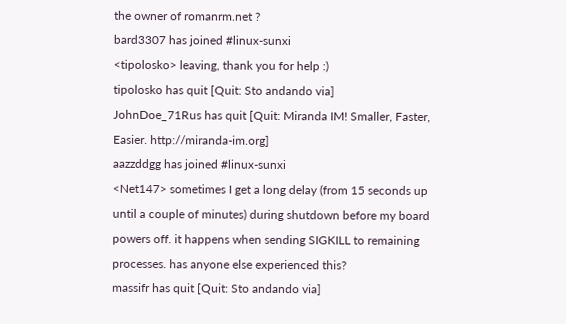the owner of romanrm.net ?
bard3307 has joined #linux-sunxi
<tipolosko> leaving, thank you for help :)
tipolosko has quit [Quit: Sto andando via]
JohnDoe_71Rus has quit [Quit: Miranda IM! Smaller, Faster, Easier. http://miranda-im.org]
aazzddgg has joined #linux-sunxi
<Net147> sometimes I get a long delay (from 15 seconds up until a couple of minutes) during shutdown before my board powers off. it happens when sending SIGKILL to remaining processes. has anyone else experienced this?
massifr has quit [Quit: Sto andando via]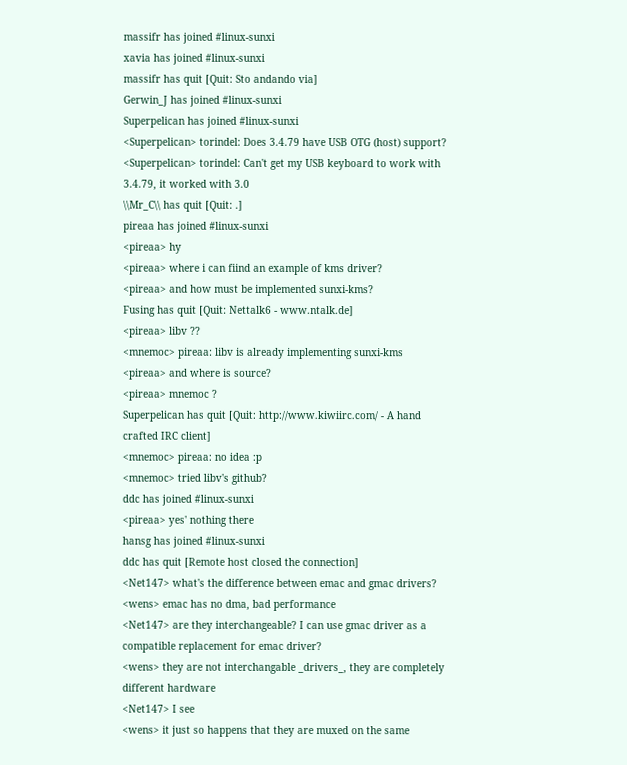massifr has joined #linux-sunxi
xavia has joined #linux-sunxi
massifr has quit [Quit: Sto andando via]
Gerwin_J has joined #linux-sunxi
Superpelican has joined #linux-sunxi
<Superpelican> torindel: Does 3.4.79 have USB OTG (host) support?
<Superpelican> torindel: Can't get my USB keyboard to work with 3.4.79, it worked with 3.0
\\Mr_C\\ has quit [Quit: .]
pireaa has joined #linux-sunxi
<pireaa> hy
<pireaa> where i can fiind an example of kms driver?
<pireaa> and how must be implemented sunxi-kms?
Fusing has quit [Quit: Nettalk6 - www.ntalk.de]
<pireaa> libv ??
<mnemoc> pireaa: libv is already implementing sunxi-kms
<pireaa> and where is source?
<pireaa> mnemoc ?
Superpelican has quit [Quit: http://www.kiwiirc.com/ - A hand crafted IRC client]
<mnemoc> pireaa: no idea :p
<mnemoc> tried libv's github?
ddc has joined #linux-sunxi
<pireaa> yes' nothing there
hansg has joined #linux-sunxi
ddc has quit [Remote host closed the connection]
<Net147> what's the difference between emac and gmac drivers?
<wens> emac has no dma, bad performance
<Net147> are they interchangeable? I can use gmac driver as a compatible replacement for emac driver?
<wens> they are not interchangable _drivers_, they are completely different hardware
<Net147> I see
<wens> it just so happens that they are muxed on the same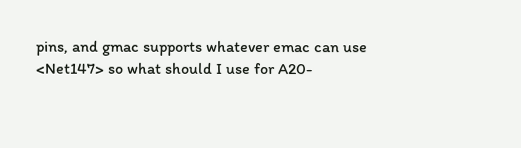pins, and gmac supports whatever emac can use
<Net147> so what should I use for A20-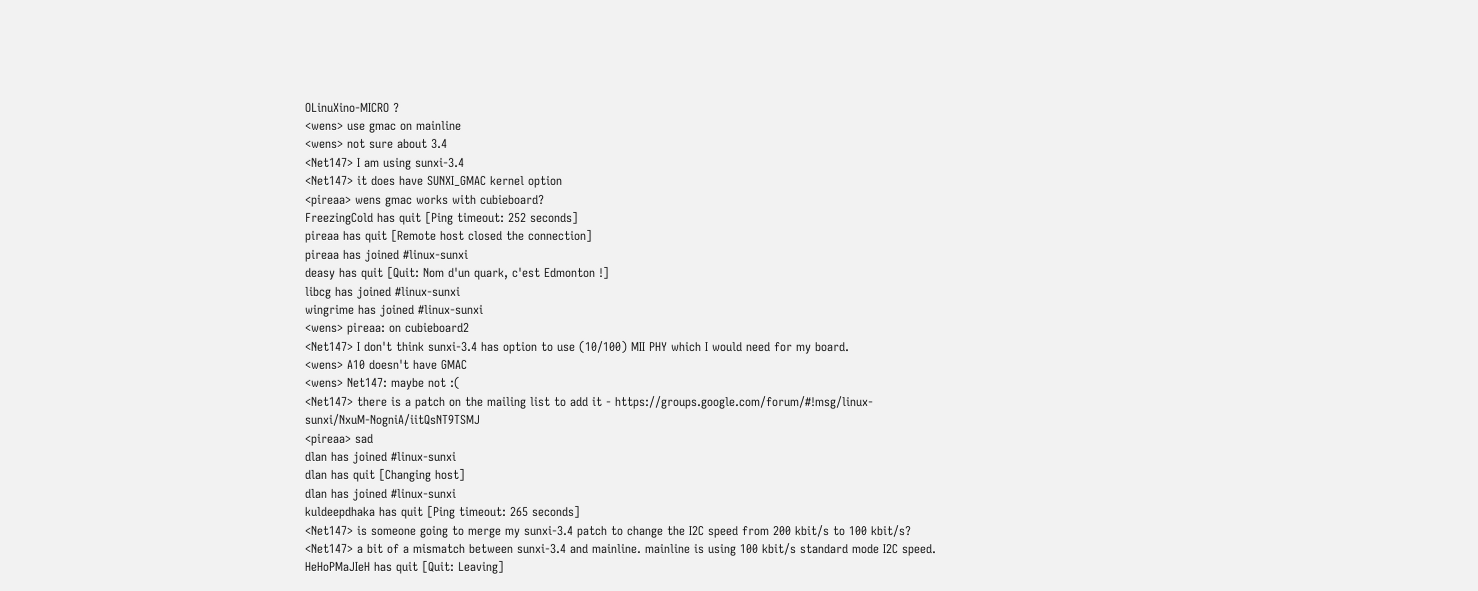OLinuXino-MICRO ?
<wens> use gmac on mainline
<wens> not sure about 3.4
<Net147> I am using sunxi-3.4
<Net147> it does have SUNXI_GMAC kernel option
<pireaa> wens gmac works with cubieboard?
FreezingCold has quit [Ping timeout: 252 seconds]
pireaa has quit [Remote host closed the connection]
pireaa has joined #linux-sunxi
deasy has quit [Quit: Nom d'un quark, c'est Edmonton !]
libcg has joined #linux-sunxi
wingrime has joined #linux-sunxi
<wens> pireaa: on cubieboard2
<Net147> I don't think sunxi-3.4 has option to use (10/100) MII PHY which I would need for my board.
<wens> A10 doesn't have GMAC
<wens> Net147: maybe not :(
<Net147> there is a patch on the mailing list to add it - https://groups.google.com/forum/#!msg/linux-sunxi/NxuM-NogniA/iitQsNT9TSMJ
<pireaa> sad
dlan has joined #linux-sunxi
dlan has quit [Changing host]
dlan has joined #linux-sunxi
kuldeepdhaka has quit [Ping timeout: 265 seconds]
<Net147> is someone going to merge my sunxi-3.4 patch to change the I2C speed from 200 kbit/s to 100 kbit/s?
<Net147> a bit of a mismatch between sunxi-3.4 and mainline. mainline is using 100 kbit/s standard mode I2C speed.
HeHoPMaJIeH has quit [Quit: Leaving]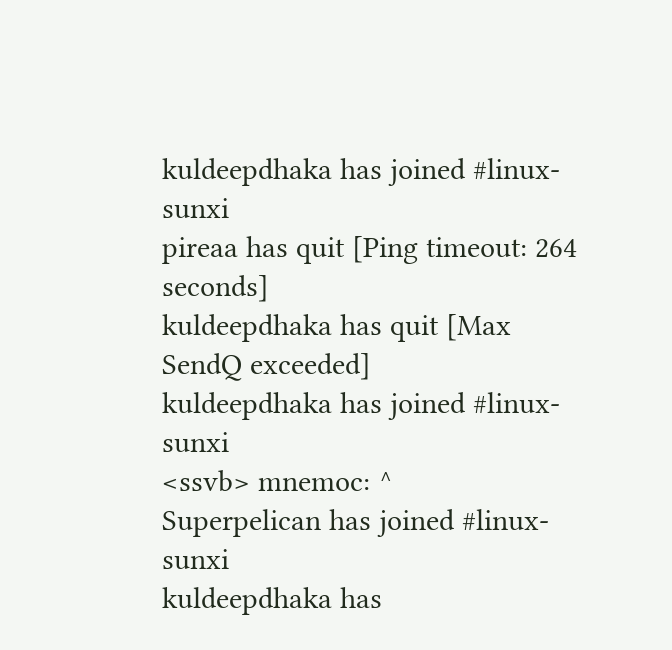kuldeepdhaka has joined #linux-sunxi
pireaa has quit [Ping timeout: 264 seconds]
kuldeepdhaka has quit [Max SendQ exceeded]
kuldeepdhaka has joined #linux-sunxi
<ssvb> mnemoc: ^
Superpelican has joined #linux-sunxi
kuldeepdhaka has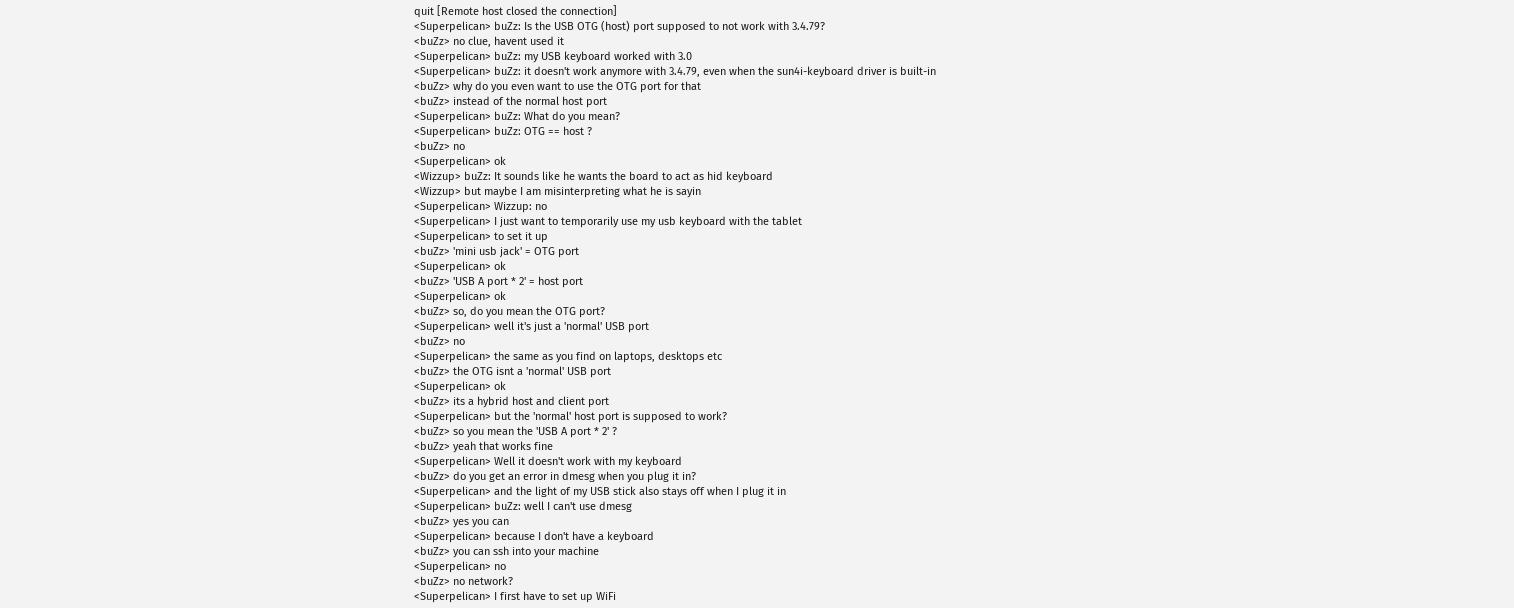quit [Remote host closed the connection]
<Superpelican> buZz: Is the USB OTG (host) port supposed to not work with 3.4.79?
<buZz> no clue, havent used it
<Superpelican> buZz: my USB keyboard worked with 3.0
<Superpelican> buZz: it doesn't work anymore with 3.4.79, even when the sun4i-keyboard driver is built-in
<buZz> why do you even want to use the OTG port for that
<buZz> instead of the normal host port
<Superpelican> buZz: What do you mean?
<Superpelican> buZz: OTG == host ?
<buZz> no
<Superpelican> ok
<Wizzup> buZz: It sounds like he wants the board to act as hid keyboard
<Wizzup> but maybe I am misinterpreting what he is sayin
<Superpelican> Wizzup: no
<Superpelican> I just want to temporarily use my usb keyboard with the tablet
<Superpelican> to set it up
<buZz> 'mini usb jack' = OTG port
<Superpelican> ok
<buZz> 'USB A port * 2' = host port
<Superpelican> ok
<buZz> so, do you mean the OTG port?
<Superpelican> well it's just a 'normal' USB port
<buZz> no
<Superpelican> the same as you find on laptops, desktops etc
<buZz> the OTG isnt a 'normal' USB port
<Superpelican> ok
<buZz> its a hybrid host and client port
<Superpelican> but the 'normal' host port is supposed to work?
<buZz> so you mean the 'USB A port * 2' ?
<buZz> yeah that works fine
<Superpelican> Well it doesn't work with my keyboard
<buZz> do you get an error in dmesg when you plug it in?
<Superpelican> and the light of my USB stick also stays off when I plug it in
<Superpelican> buZz: well I can't use dmesg
<buZz> yes you can
<Superpelican> because I don't have a keyboard
<buZz> you can ssh into your machine
<Superpelican> no
<buZz> no network?
<Superpelican> I first have to set up WiFi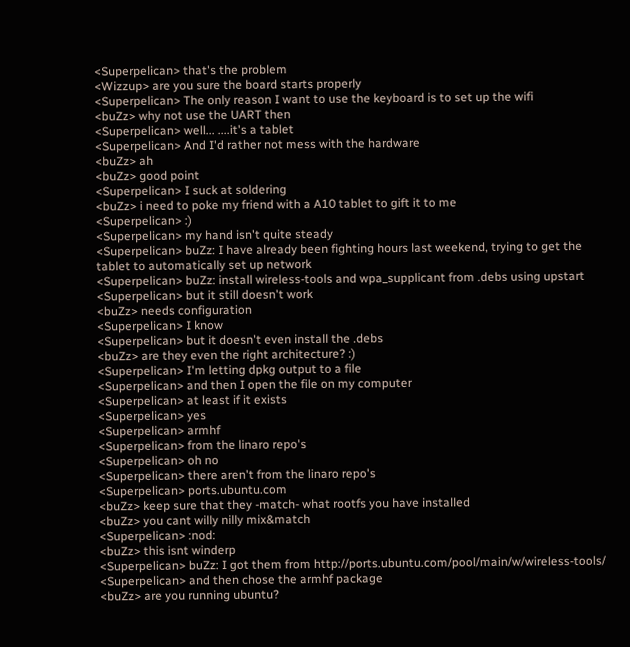<Superpelican> that's the problem
<Wizzup> are you sure the board starts properly
<Superpelican> The only reason I want to use the keyboard is to set up the wifi
<buZz> why not use the UART then
<Superpelican> well... ....it's a tablet
<Superpelican> And I'd rather not mess with the hardware
<buZz> ah
<buZz> good point
<Superpelican> I suck at soldering
<buZz> i need to poke my friend with a A10 tablet to gift it to me
<Superpelican> :)
<Superpelican> my hand isn't quite steady
<Superpelican> buZz: I have already been fighting hours last weekend, trying to get the tablet to automatically set up network
<Superpelican> buZz: install wireless-tools and wpa_supplicant from .debs using upstart
<Superpelican> but it still doesn't work
<buZz> needs configuration
<Superpelican> I know
<Superpelican> but it doesn't even install the .debs
<buZz> are they even the right architecture? :)
<Superpelican> I'm letting dpkg output to a file
<Superpelican> and then I open the file on my computer
<Superpelican> at least if it exists
<Superpelican> yes
<Superpelican> armhf
<Superpelican> from the linaro repo's
<Superpelican> oh no
<Superpelican> there aren't from the linaro repo's
<Superpelican> ports.ubuntu.com
<buZz> keep sure that they -match- what rootfs you have installed
<buZz> you cant willy nilly mix&match
<Superpelican> :nod:
<buZz> this isnt winderp
<Superpelican> buZz: I got them from http://ports.ubuntu.com/pool/main/w/wireless-tools/
<Superpelican> and then chose the armhf package
<buZz> are you running ubuntu?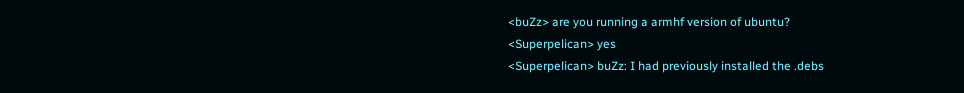<buZz> are you running a armhf version of ubuntu?
<Superpelican> yes
<Superpelican> buZz: I had previously installed the .debs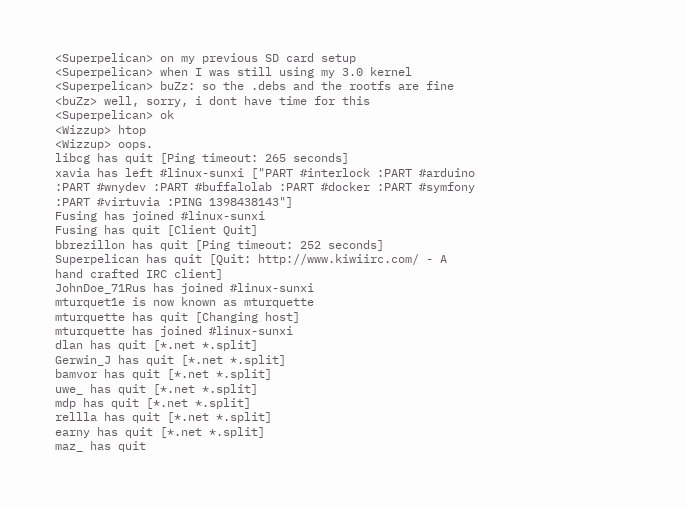<Superpelican> on my previous SD card setup
<Superpelican> when I was still using my 3.0 kernel
<Superpelican> buZz: so the .debs and the rootfs are fine
<buZz> well, sorry, i dont have time for this
<Superpelican> ok
<Wizzup> htop
<Wizzup> oops.
libcg has quit [Ping timeout: 265 seconds]
xavia has left #linux-sunxi ["PART #interlock :PART #arduino :PART #wnydev :PART #buffalolab :PART #docker :PART #symfony :PART #virtuvia :PING 1398438143"]
Fusing has joined #linux-sunxi
Fusing has quit [Client Quit]
bbrezillon has quit [Ping timeout: 252 seconds]
Superpelican has quit [Quit: http://www.kiwiirc.com/ - A hand crafted IRC client]
JohnDoe_71Rus has joined #linux-sunxi
mturquet1e is now known as mturquette
mturquette has quit [Changing host]
mturquette has joined #linux-sunxi
dlan has quit [*.net *.split]
Gerwin_J has quit [*.net *.split]
bamvor has quit [*.net *.split]
uwe_ has quit [*.net *.split]
mdp has quit [*.net *.split]
rellla has quit [*.net *.split]
earny has quit [*.net *.split]
maz_ has quit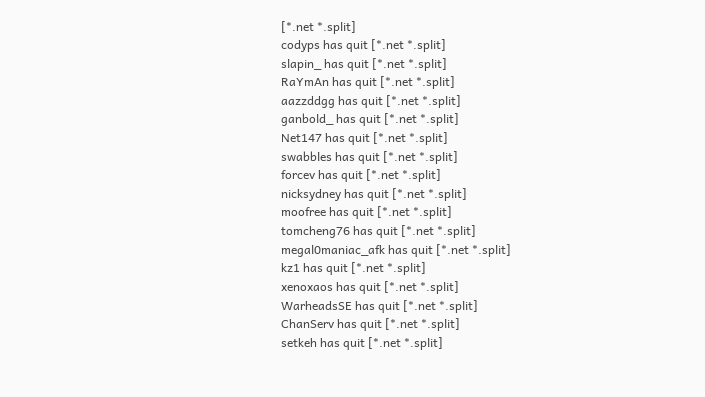[*.net *.split]
codyps has quit [*.net *.split]
slapin_ has quit [*.net *.split]
RaYmAn has quit [*.net *.split]
aazzddgg has quit [*.net *.split]
ganbold_ has quit [*.net *.split]
Net147 has quit [*.net *.split]
swabbles has quit [*.net *.split]
forcev has quit [*.net *.split]
nicksydney has quit [*.net *.split]
moofree has quit [*.net *.split]
tomcheng76 has quit [*.net *.split]
megal0maniac_afk has quit [*.net *.split]
kz1 has quit [*.net *.split]
xenoxaos has quit [*.net *.split]
WarheadsSE has quit [*.net *.split]
ChanServ has quit [*.net *.split]
setkeh has quit [*.net *.split]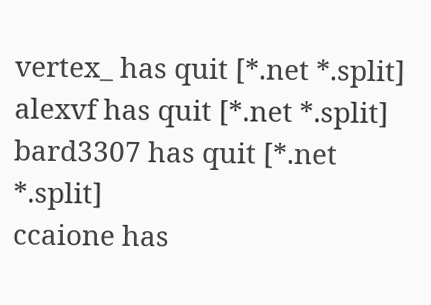vertex_ has quit [*.net *.split]
alexvf has quit [*.net *.split]
bard3307 has quit [*.net *.split]
ccaione has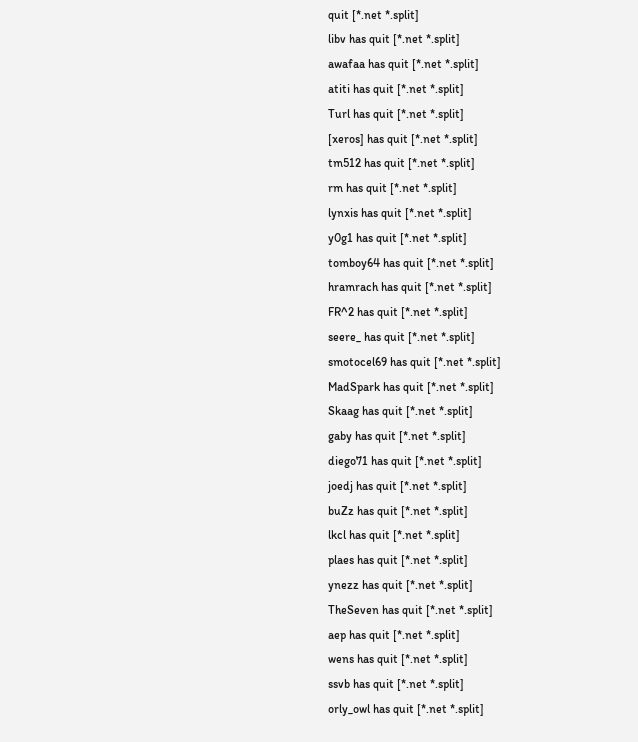quit [*.net *.split]
libv has quit [*.net *.split]
awafaa has quit [*.net *.split]
atiti has quit [*.net *.split]
Turl has quit [*.net *.split]
[xeros] has quit [*.net *.split]
tm512 has quit [*.net *.split]
rm has quit [*.net *.split]
lynxis has quit [*.net *.split]
y0g1 has quit [*.net *.split]
tomboy64 has quit [*.net *.split]
hramrach has quit [*.net *.split]
FR^2 has quit [*.net *.split]
seere_ has quit [*.net *.split]
smotocel69 has quit [*.net *.split]
MadSpark has quit [*.net *.split]
Skaag has quit [*.net *.split]
gaby has quit [*.net *.split]
diego71 has quit [*.net *.split]
joedj has quit [*.net *.split]
buZz has quit [*.net *.split]
lkcl has quit [*.net *.split]
plaes has quit [*.net *.split]
ynezz has quit [*.net *.split]
TheSeven has quit [*.net *.split]
aep has quit [*.net *.split]
wens has quit [*.net *.split]
ssvb has quit [*.net *.split]
orly_owl has quit [*.net *.split]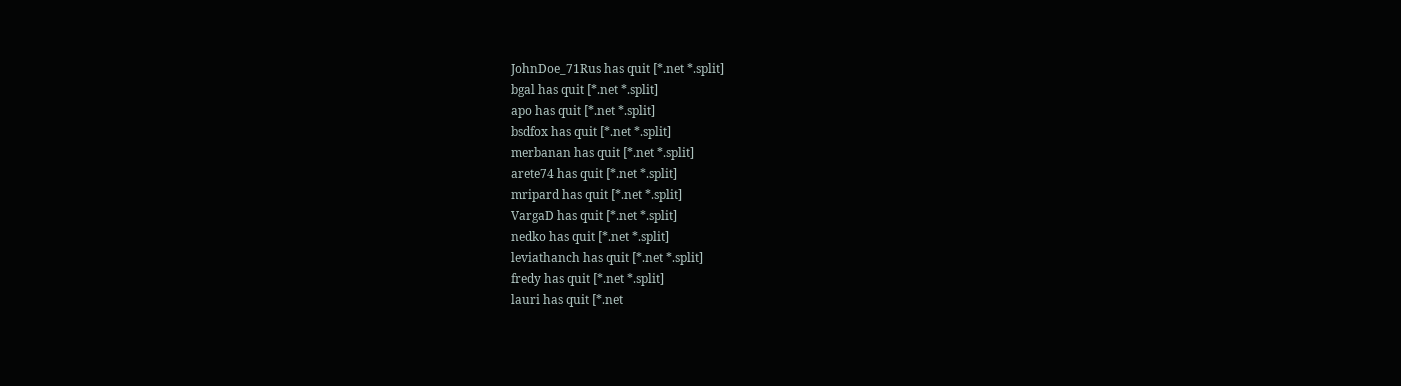JohnDoe_71Rus has quit [*.net *.split]
bgal has quit [*.net *.split]
apo has quit [*.net *.split]
bsdfox has quit [*.net *.split]
merbanan has quit [*.net *.split]
arete74 has quit [*.net *.split]
mripard has quit [*.net *.split]
VargaD has quit [*.net *.split]
nedko has quit [*.net *.split]
leviathanch has quit [*.net *.split]
fredy has quit [*.net *.split]
lauri has quit [*.net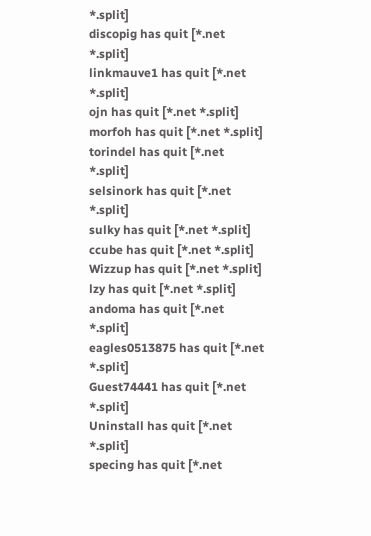*.split]
discopig has quit [*.net *.split]
linkmauve1 has quit [*.net *.split]
ojn has quit [*.net *.split]
morfoh has quit [*.net *.split]
torindel has quit [*.net *.split]
selsinork has quit [*.net *.split]
sulky has quit [*.net *.split]
ccube has quit [*.net *.split]
Wizzup has quit [*.net *.split]
lzy has quit [*.net *.split]
andoma has quit [*.net *.split]
eagles0513875 has quit [*.net *.split]
Guest74441 has quit [*.net *.split]
Uninstall has quit [*.net *.split]
specing has quit [*.net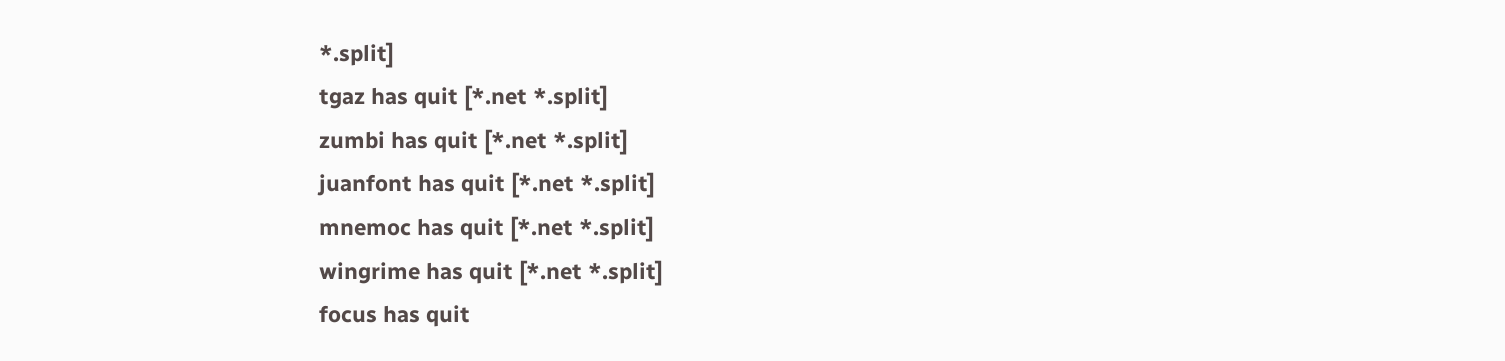*.split]
tgaz has quit [*.net *.split]
zumbi has quit [*.net *.split]
juanfont has quit [*.net *.split]
mnemoc has quit [*.net *.split]
wingrime has quit [*.net *.split]
focus has quit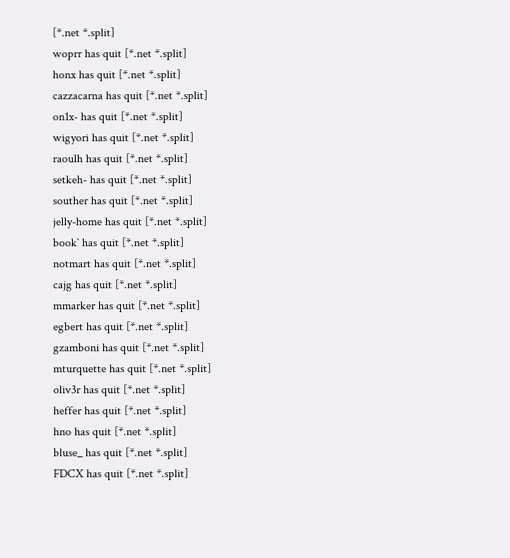[*.net *.split]
woprr has quit [*.net *.split]
honx has quit [*.net *.split]
cazzacarna has quit [*.net *.split]
on1x- has quit [*.net *.split]
wigyori has quit [*.net *.split]
raoulh has quit [*.net *.split]
setkeh- has quit [*.net *.split]
souther has quit [*.net *.split]
jelly-home has quit [*.net *.split]
book` has quit [*.net *.split]
notmart has quit [*.net *.split]
cajg has quit [*.net *.split]
mmarker has quit [*.net *.split]
egbert has quit [*.net *.split]
gzamboni has quit [*.net *.split]
mturquette has quit [*.net *.split]
oliv3r has quit [*.net *.split]
heffer has quit [*.net *.split]
hno has quit [*.net *.split]
bluse_ has quit [*.net *.split]
FDCX has quit [*.net *.split]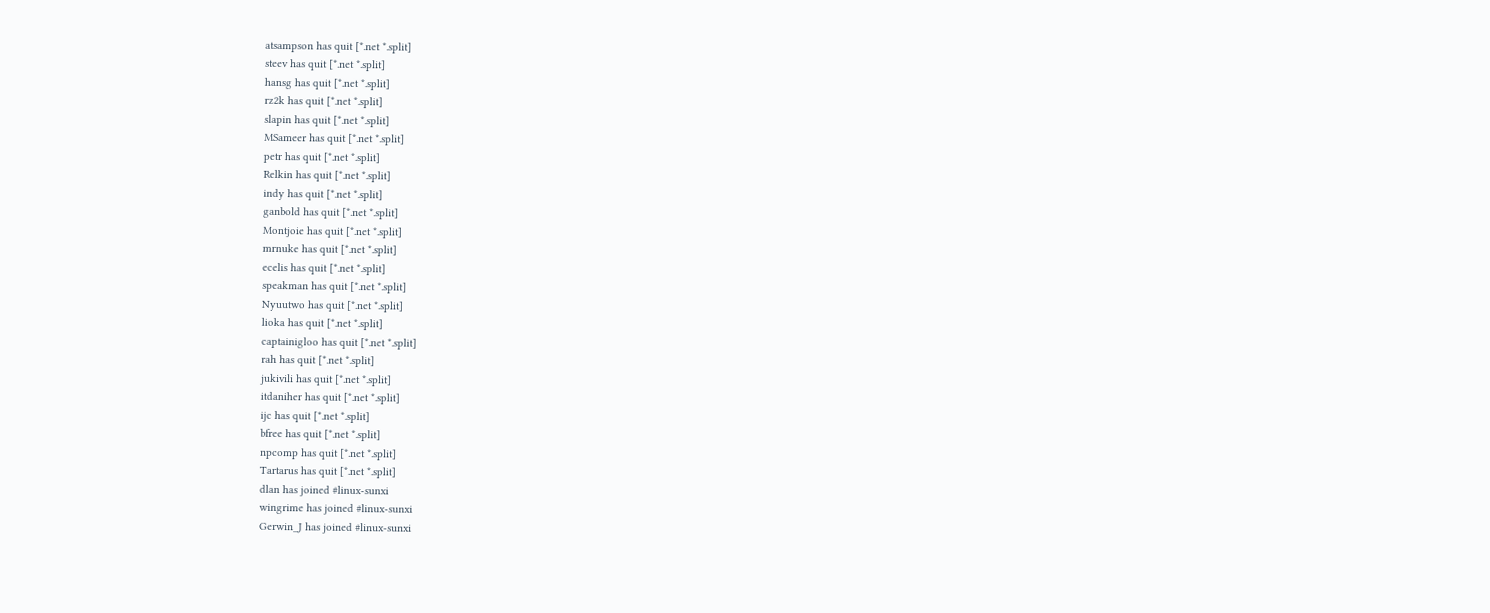atsampson has quit [*.net *.split]
steev has quit [*.net *.split]
hansg has quit [*.net *.split]
rz2k has quit [*.net *.split]
slapin has quit [*.net *.split]
MSameer has quit [*.net *.split]
petr has quit [*.net *.split]
Relkin has quit [*.net *.split]
indy has quit [*.net *.split]
ganbold has quit [*.net *.split]
Montjoie has quit [*.net *.split]
mrnuke has quit [*.net *.split]
ecelis has quit [*.net *.split]
speakman has quit [*.net *.split]
Nyuutwo has quit [*.net *.split]
lioka has quit [*.net *.split]
captainigloo has quit [*.net *.split]
rah has quit [*.net *.split]
jukivili has quit [*.net *.split]
itdaniher has quit [*.net *.split]
ijc has quit [*.net *.split]
bfree has quit [*.net *.split]
npcomp has quit [*.net *.split]
Tartarus has quit [*.net *.split]
dlan has joined #linux-sunxi
wingrime has joined #linux-sunxi
Gerwin_J has joined #linux-sunxi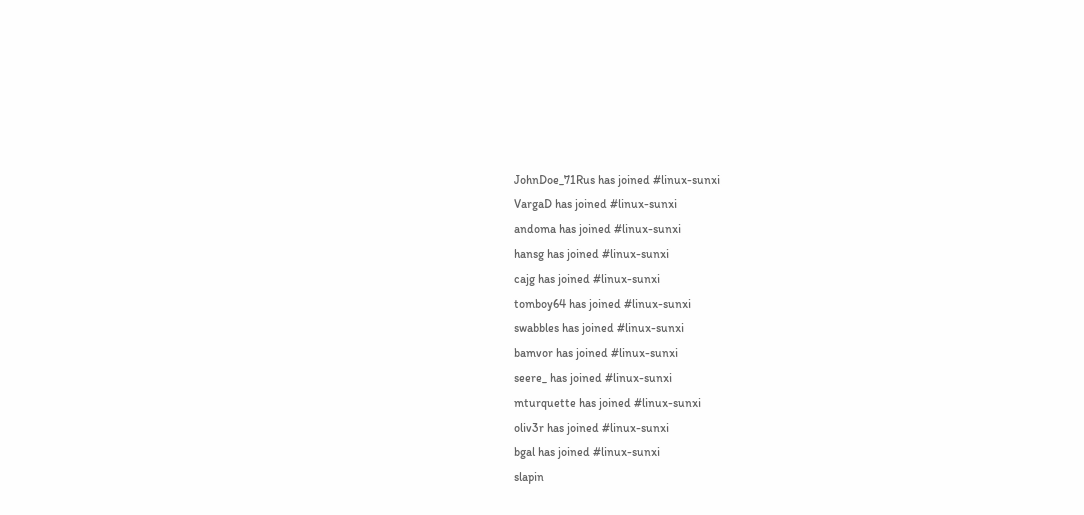JohnDoe_71Rus has joined #linux-sunxi
VargaD has joined #linux-sunxi
andoma has joined #linux-sunxi
hansg has joined #linux-sunxi
cajg has joined #linux-sunxi
tomboy64 has joined #linux-sunxi
swabbles has joined #linux-sunxi
bamvor has joined #linux-sunxi
seere_ has joined #linux-sunxi
mturquette has joined #linux-sunxi
oliv3r has joined #linux-sunxi
bgal has joined #linux-sunxi
slapin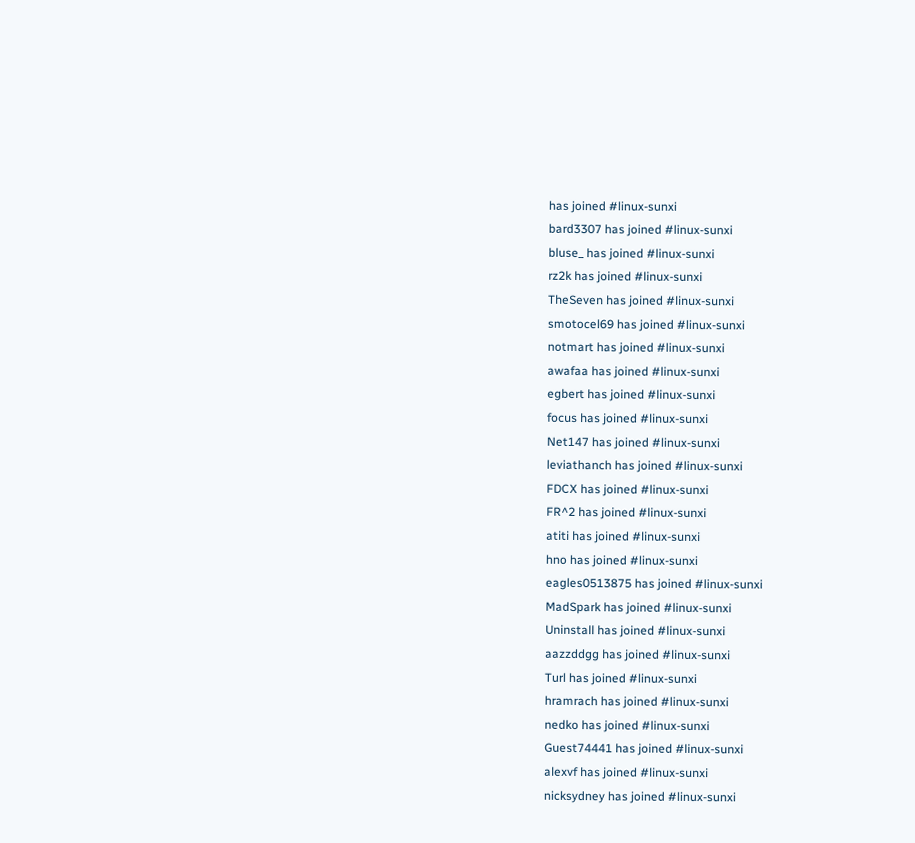has joined #linux-sunxi
bard3307 has joined #linux-sunxi
bluse_ has joined #linux-sunxi
rz2k has joined #linux-sunxi
TheSeven has joined #linux-sunxi
smotocel69 has joined #linux-sunxi
notmart has joined #linux-sunxi
awafaa has joined #linux-sunxi
egbert has joined #linux-sunxi
focus has joined #linux-sunxi
Net147 has joined #linux-sunxi
leviathanch has joined #linux-sunxi
FDCX has joined #linux-sunxi
FR^2 has joined #linux-sunxi
atiti has joined #linux-sunxi
hno has joined #linux-sunxi
eagles0513875 has joined #linux-sunxi
MadSpark has joined #linux-sunxi
Uninstall has joined #linux-sunxi
aazzddgg has joined #linux-sunxi
Turl has joined #linux-sunxi
hramrach has joined #linux-sunxi
nedko has joined #linux-sunxi
Guest74441 has joined #linux-sunxi
alexvf has joined #linux-sunxi
nicksydney has joined #linux-sunxi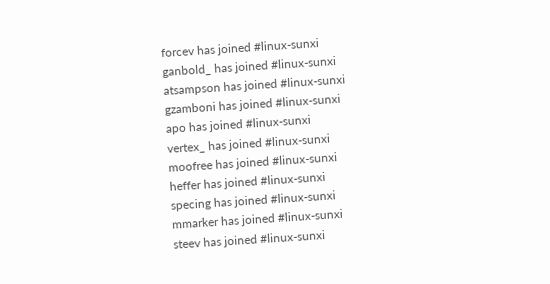forcev has joined #linux-sunxi
ganbold_ has joined #linux-sunxi
atsampson has joined #linux-sunxi
gzamboni has joined #linux-sunxi
apo has joined #linux-sunxi
vertex_ has joined #linux-sunxi
moofree has joined #linux-sunxi
heffer has joined #linux-sunxi
specing has joined #linux-sunxi
mmarker has joined #linux-sunxi
steev has joined #linux-sunxi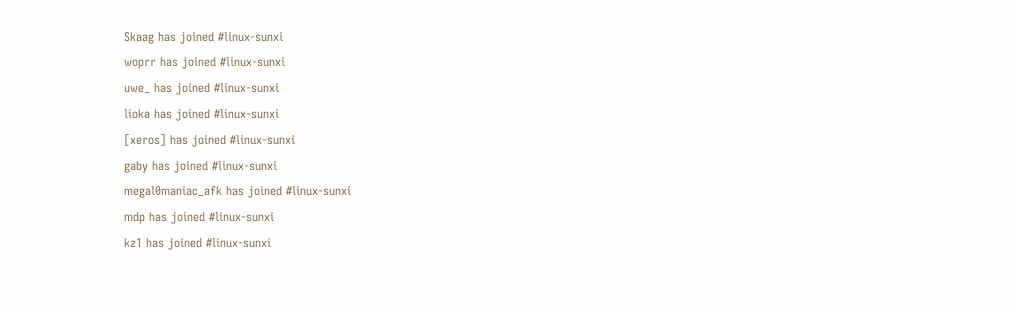Skaag has joined #linux-sunxi
woprr has joined #linux-sunxi
uwe_ has joined #linux-sunxi
lioka has joined #linux-sunxi
[xeros] has joined #linux-sunxi
gaby has joined #linux-sunxi
megal0maniac_afk has joined #linux-sunxi
mdp has joined #linux-sunxi
kz1 has joined #linux-sunxi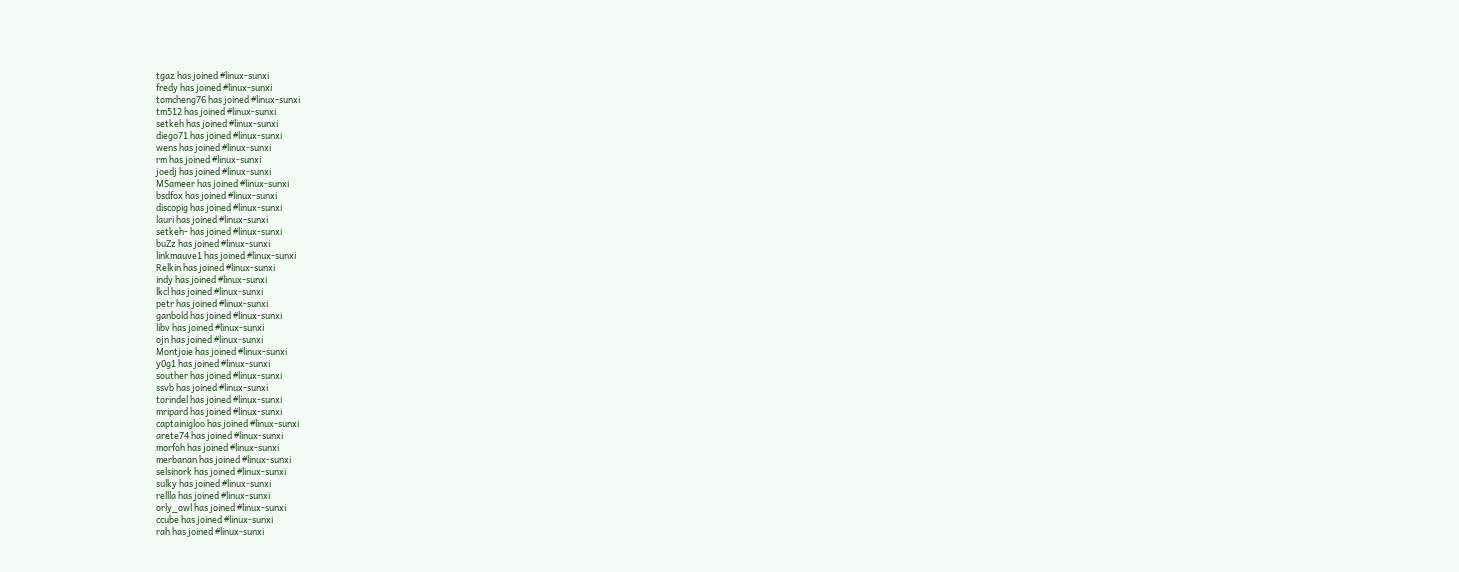tgaz has joined #linux-sunxi
fredy has joined #linux-sunxi
tomcheng76 has joined #linux-sunxi
tm512 has joined #linux-sunxi
setkeh has joined #linux-sunxi
diego71 has joined #linux-sunxi
wens has joined #linux-sunxi
rm has joined #linux-sunxi
joedj has joined #linux-sunxi
MSameer has joined #linux-sunxi
bsdfox has joined #linux-sunxi
discopig has joined #linux-sunxi
lauri has joined #linux-sunxi
setkeh- has joined #linux-sunxi
buZz has joined #linux-sunxi
linkmauve1 has joined #linux-sunxi
Relkin has joined #linux-sunxi
indy has joined #linux-sunxi
lkcl has joined #linux-sunxi
petr has joined #linux-sunxi
ganbold has joined #linux-sunxi
libv has joined #linux-sunxi
ojn has joined #linux-sunxi
Montjoie has joined #linux-sunxi
y0g1 has joined #linux-sunxi
souther has joined #linux-sunxi
ssvb has joined #linux-sunxi
torindel has joined #linux-sunxi
mripard has joined #linux-sunxi
captainigloo has joined #linux-sunxi
arete74 has joined #linux-sunxi
morfoh has joined #linux-sunxi
merbanan has joined #linux-sunxi
selsinork has joined #linux-sunxi
sulky has joined #linux-sunxi
rellla has joined #linux-sunxi
orly_owl has joined #linux-sunxi
ccube has joined #linux-sunxi
rah has joined #linux-sunxi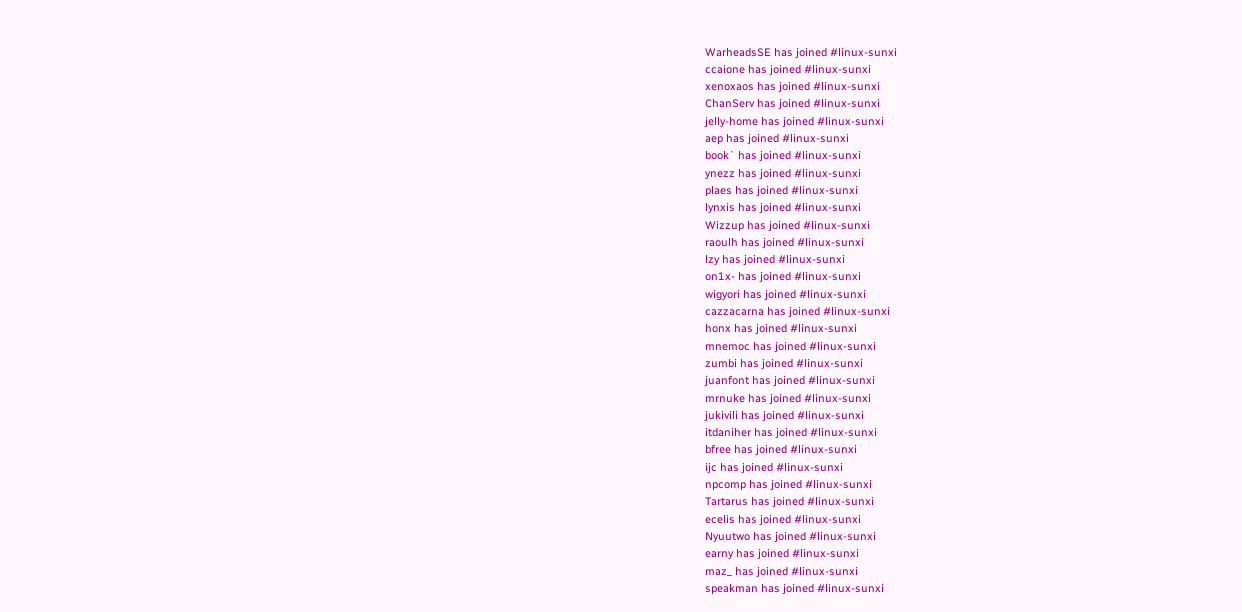WarheadsSE has joined #linux-sunxi
ccaione has joined #linux-sunxi
xenoxaos has joined #linux-sunxi
ChanServ has joined #linux-sunxi
jelly-home has joined #linux-sunxi
aep has joined #linux-sunxi
book` has joined #linux-sunxi
ynezz has joined #linux-sunxi
plaes has joined #linux-sunxi
lynxis has joined #linux-sunxi
Wizzup has joined #linux-sunxi
raoulh has joined #linux-sunxi
lzy has joined #linux-sunxi
on1x- has joined #linux-sunxi
wigyori has joined #linux-sunxi
cazzacarna has joined #linux-sunxi
honx has joined #linux-sunxi
mnemoc has joined #linux-sunxi
zumbi has joined #linux-sunxi
juanfont has joined #linux-sunxi
mrnuke has joined #linux-sunxi
jukivili has joined #linux-sunxi
itdaniher has joined #linux-sunxi
bfree has joined #linux-sunxi
ijc has joined #linux-sunxi
npcomp has joined #linux-sunxi
Tartarus has joined #linux-sunxi
ecelis has joined #linux-sunxi
Nyuutwo has joined #linux-sunxi
earny has joined #linux-sunxi
maz_ has joined #linux-sunxi
speakman has joined #linux-sunxi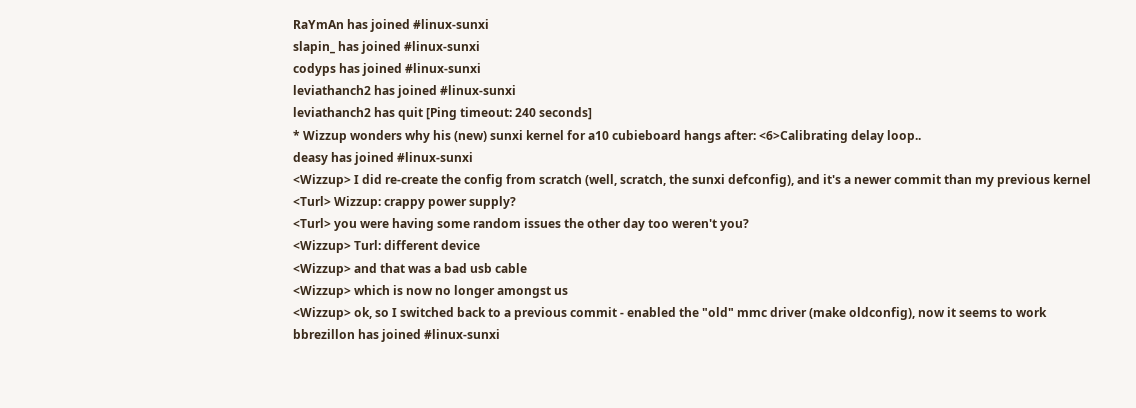RaYmAn has joined #linux-sunxi
slapin_ has joined #linux-sunxi
codyps has joined #linux-sunxi
leviathanch2 has joined #linux-sunxi
leviathanch2 has quit [Ping timeout: 240 seconds]
* Wizzup wonders why his (new) sunxi kernel for a10 cubieboard hangs after: <6>Calibrating delay loop..
deasy has joined #linux-sunxi
<Wizzup> I did re-create the config from scratch (well, scratch, the sunxi defconfig), and it's a newer commit than my previous kernel
<Turl> Wizzup: crappy power supply?
<Turl> you were having some random issues the other day too weren't you?
<Wizzup> Turl: different device
<Wizzup> and that was a bad usb cable
<Wizzup> which is now no longer amongst us
<Wizzup> ok, so I switched back to a previous commit - enabled the "old" mmc driver (make oldconfig), now it seems to work
bbrezillon has joined #linux-sunxi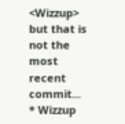<Wizzup> but that is not the most recent commit...
* Wizzup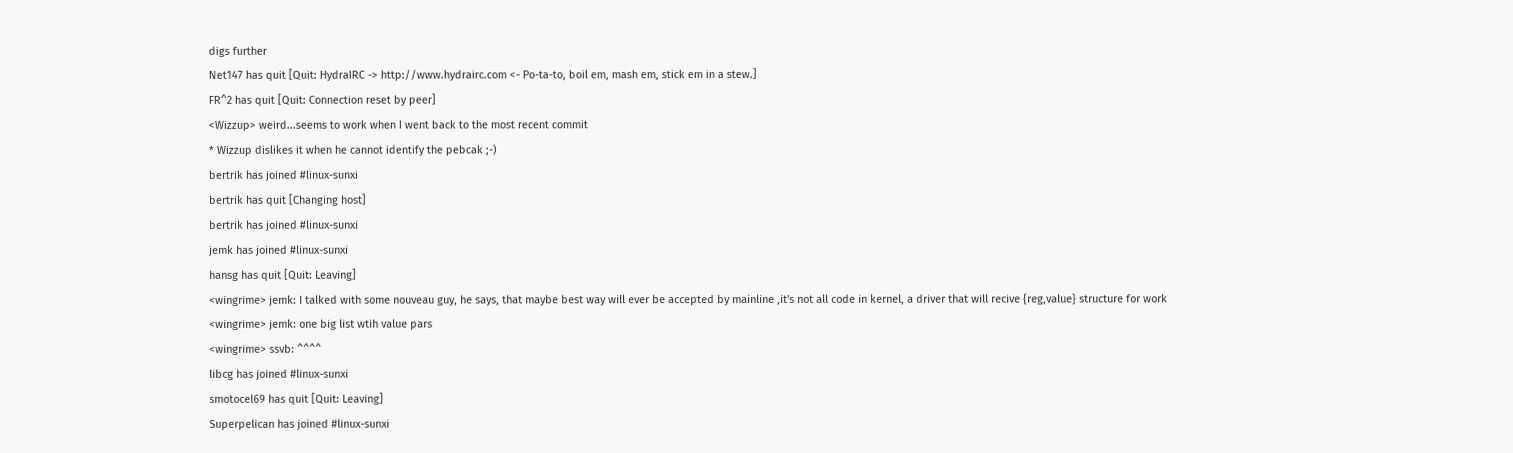digs further
Net147 has quit [Quit: HydraIRC -> http://www.hydrairc.com <- Po-ta-to, boil em, mash em, stick em in a stew.]
FR^2 has quit [Quit: Connection reset by peer]
<Wizzup> weird...seems to work when I went back to the most recent commit
* Wizzup dislikes it when he cannot identify the pebcak ;-)
bertrik has joined #linux-sunxi
bertrik has quit [Changing host]
bertrik has joined #linux-sunxi
jemk has joined #linux-sunxi
hansg has quit [Quit: Leaving]
<wingrime> jemk: I talked with some nouveau guy, he says, that maybe best way will ever be accepted by mainline ,it's not all code in kernel, a driver that will recive {reg,value} structure for work
<wingrime> jemk: one big list wtih value pars
<wingrime> ssvb: ^^^^
libcg has joined #linux-sunxi
smotocel69 has quit [Quit: Leaving]
Superpelican has joined #linux-sunxi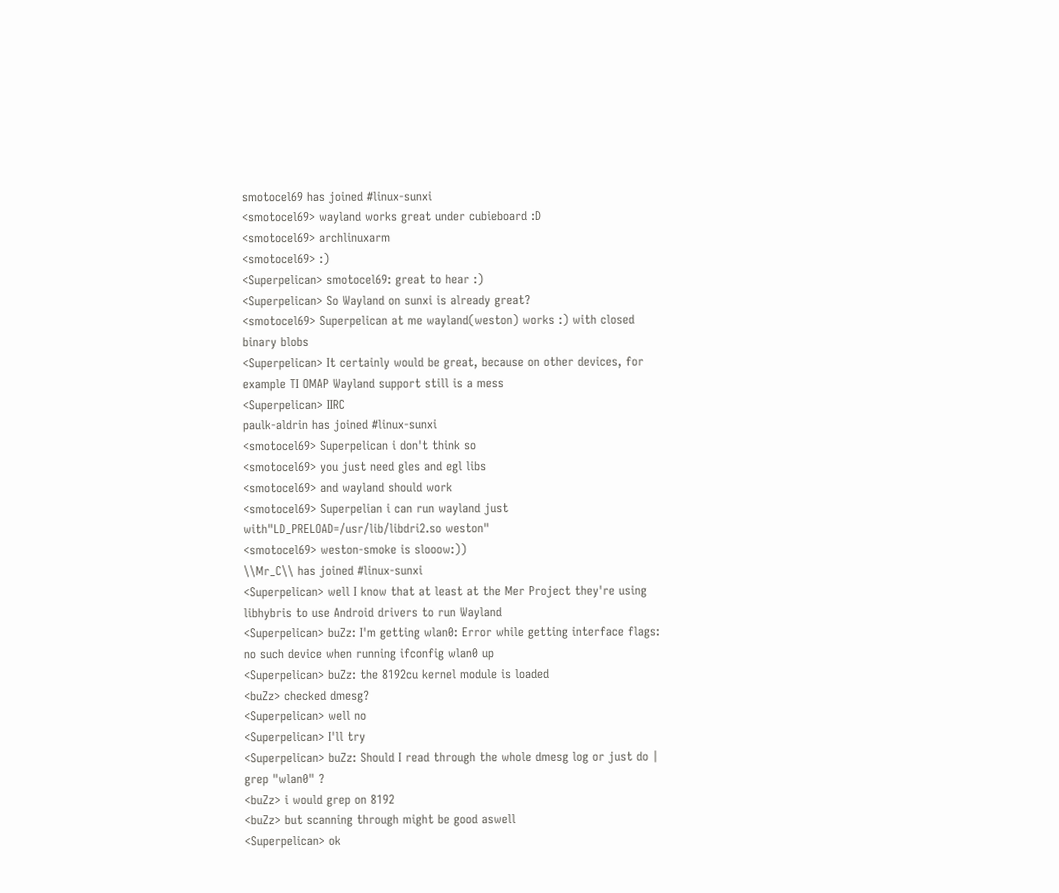smotocel69 has joined #linux-sunxi
<smotocel69> wayland works great under cubieboard :D
<smotocel69> archlinuxarm
<smotocel69> :)
<Superpelican> smotocel69: great to hear :)
<Superpelican> So Wayland on sunxi is already great?
<smotocel69> Superpelican at me wayland(weston) works :) with closed binary blobs
<Superpelican> It certainly would be great, because on other devices, for example TI OMAP Wayland support still is a mess
<Superpelican> IIRC
paulk-aldrin has joined #linux-sunxi
<smotocel69> Superpelican i don't think so
<smotocel69> you just need gles and egl libs
<smotocel69> and wayland should work
<smotocel69> Superpelian i can run wayland just with"LD_PRELOAD=/usr/lib/libdri2.so weston"
<smotocel69> weston-smoke is slooow:))
\\Mr_C\\ has joined #linux-sunxi
<Superpelican> well I know that at least at the Mer Project they're using libhybris to use Android drivers to run Wayland
<Superpelican> buZz: I'm getting wlan0: Error while getting interface flags: no such device when running ifconfig wlan0 up
<Superpelican> buZz: the 8192cu kernel module is loaded
<buZz> checked dmesg?
<Superpelican> well no
<Superpelican> I'll try
<Superpelican> buZz: Should I read through the whole dmesg log or just do | grep "wlan0" ?
<buZz> i would grep on 8192
<buZz> but scanning through might be good aswell
<Superpelican> ok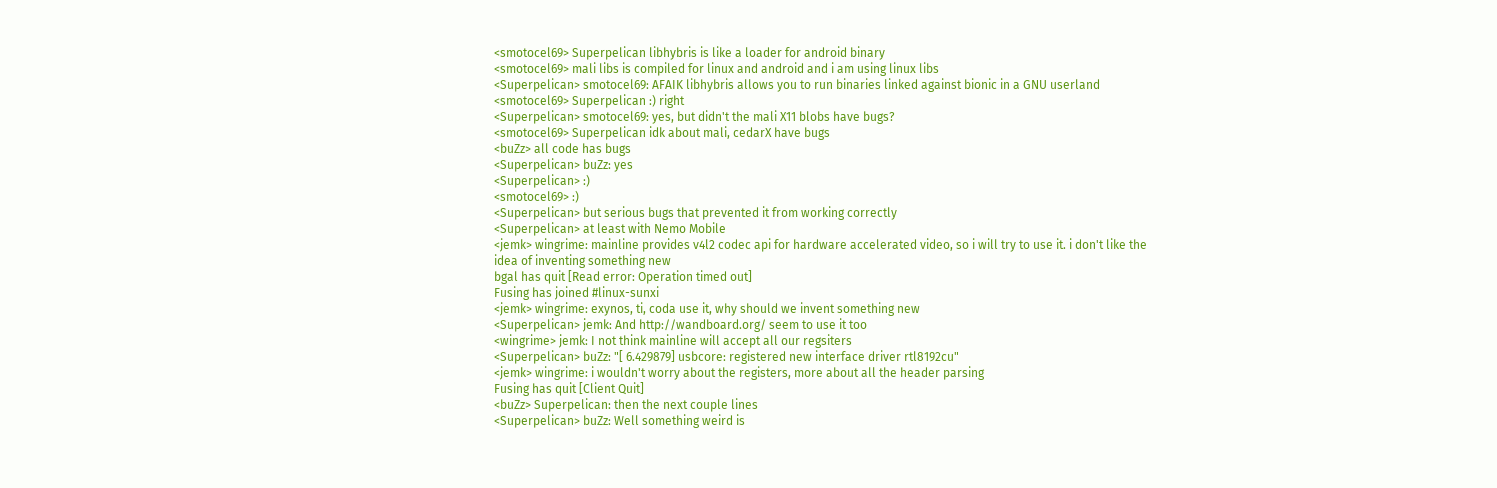<smotocel69> Superpelican libhybris is like a loader for android binary
<smotocel69> mali libs is compiled for linux and android and i am using linux libs
<Superpelican> smotocel69: AFAIK libhybris allows you to run binaries linked against bionic in a GNU userland
<smotocel69> Superpelican :) right
<Superpelican> smotocel69: yes, but didn't the mali X11 blobs have bugs?
<smotocel69> Superpelican idk about mali, cedarX have bugs
<buZz> all code has bugs
<Superpelican> buZz: yes
<Superpelican> :)
<smotocel69> :)
<Superpelican> but serious bugs that prevented it from working correctly
<Superpelican> at least with Nemo Mobile
<jemk> wingrime: mainline provides v4l2 codec api for hardware accelerated video, so i will try to use it. i don't like the idea of inventing something new
bgal has quit [Read error: Operation timed out]
Fusing has joined #linux-sunxi
<jemk> wingrime: exynos, ti, coda use it, why should we invent something new
<Superpelican> jemk: And http://wandboard.org/ seem to use it too
<wingrime> jemk: I not think mainline will accept all our regsiters
<Superpelican> buZz: "[ 6.429879] usbcore: registered new interface driver rtl8192cu"
<jemk> wingrime: i wouldn't worry about the registers, more about all the header parsing
Fusing has quit [Client Quit]
<buZz> Superpelican: then the next couple lines
<Superpelican> buZz: Well something weird is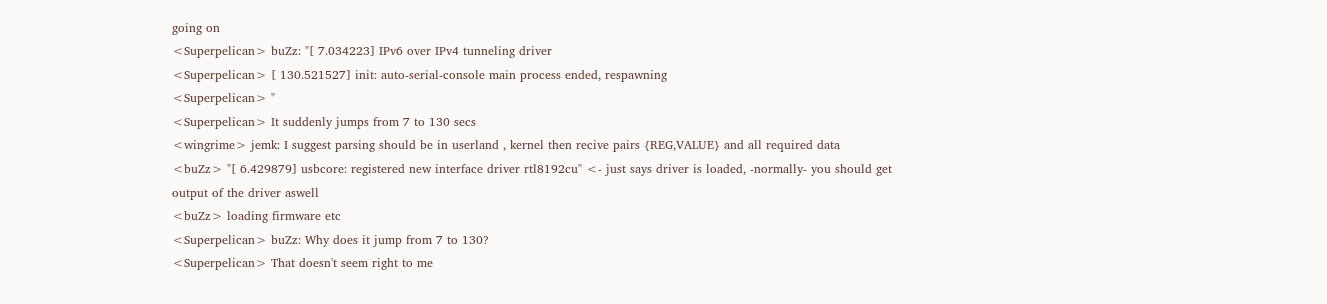going on
<Superpelican> buZz: "[ 7.034223] IPv6 over IPv4 tunneling driver
<Superpelican> [ 130.521527] init: auto-serial-console main process ended, respawning
<Superpelican> "
<Superpelican> It suddenly jumps from 7 to 130 secs
<wingrime> jemk: I suggest parsing should be in userland , kernel then recive pairs {REG,VALUE} and all required data
<buZz> "[ 6.429879] usbcore: registered new interface driver rtl8192cu" <- just says driver is loaded, -normally- you should get output of the driver aswell
<buZz> loading firmware etc
<Superpelican> buZz: Why does it jump from 7 to 130?
<Superpelican> That doesn't seem right to me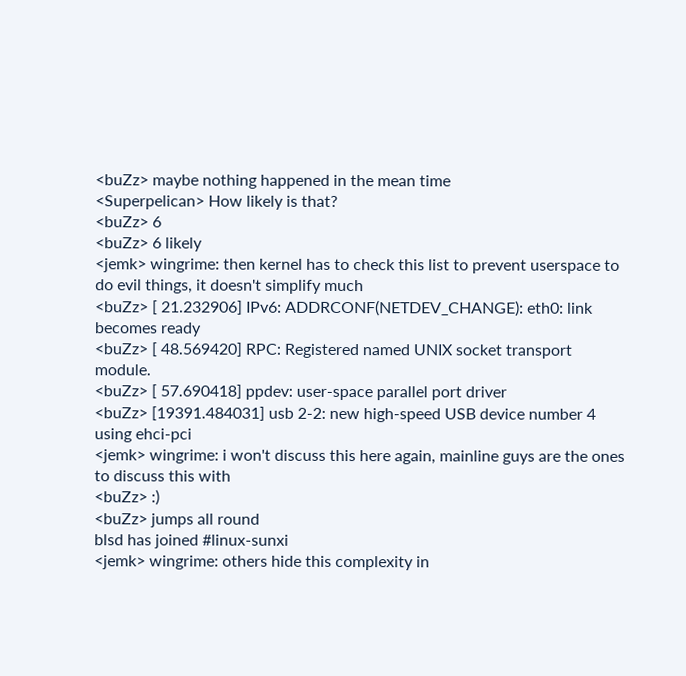<buZz> maybe nothing happened in the mean time
<Superpelican> How likely is that?
<buZz> 6
<buZz> 6 likely
<jemk> wingrime: then kernel has to check this list to prevent userspace to do evil things, it doesn't simplify much
<buZz> [ 21.232906] IPv6: ADDRCONF(NETDEV_CHANGE): eth0: link becomes ready
<buZz> [ 48.569420] RPC: Registered named UNIX socket transport module.
<buZz> [ 57.690418] ppdev: user-space parallel port driver
<buZz> [19391.484031] usb 2-2: new high-speed USB device number 4 using ehci-pci
<jemk> wingrime: i won't discuss this here again, mainline guys are the ones to discuss this with
<buZz> :)
<buZz> jumps all round
blsd has joined #linux-sunxi
<jemk> wingrime: others hide this complexity in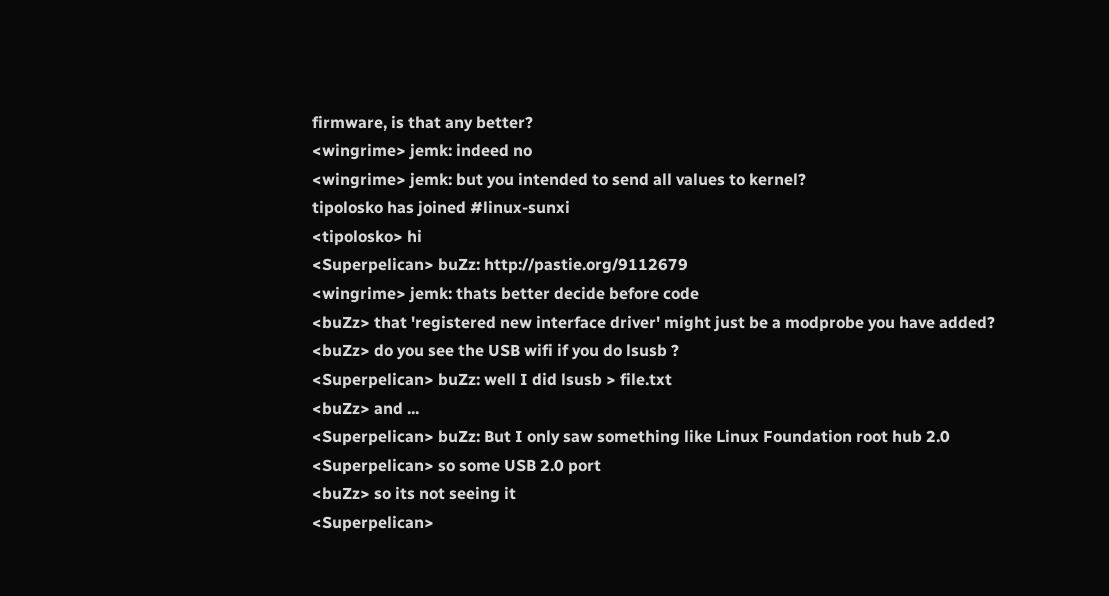firmware, is that any better?
<wingrime> jemk: indeed no
<wingrime> jemk: but you intended to send all values to kernel?
tipolosko has joined #linux-sunxi
<tipolosko> hi
<Superpelican> buZz: http://pastie.org/9112679
<wingrime> jemk: thats better decide before code
<buZz> that 'registered new interface driver' might just be a modprobe you have added?
<buZz> do you see the USB wifi if you do lsusb ?
<Superpelican> buZz: well I did lsusb > file.txt
<buZz> and ...
<Superpelican> buZz: But I only saw something like Linux Foundation root hub 2.0
<Superpelican> so some USB 2.0 port
<buZz> so its not seeing it
<Superpelican>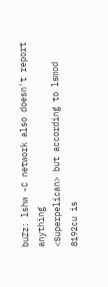buZz: lshw -C network also doesn't report anything
<Superpelican> but according to lsmod 8192cu is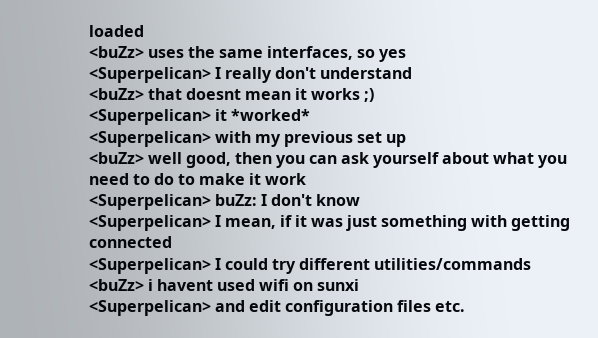loaded
<buZz> uses the same interfaces, so yes
<Superpelican> I really don't understand
<buZz> that doesnt mean it works ;)
<Superpelican> it *worked*
<Superpelican> with my previous set up
<buZz> well good, then you can ask yourself about what you need to do to make it work
<Superpelican> buZz: I don't know
<Superpelican> I mean, if it was just something with getting connected
<Superpelican> I could try different utilities/commands
<buZz> i havent used wifi on sunxi
<Superpelican> and edit configuration files etc.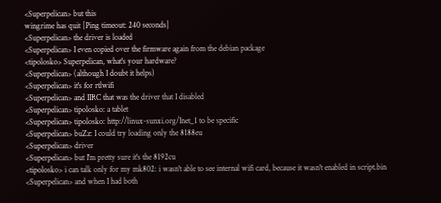<Superpelican> but this
wingrime has quit [Ping timeout: 240 seconds]
<Superpelican> the driver is loaded
<Superpelican> I even copied over the firmware again from the debian package
<tipolosko> Superpelican, what's your hardware?
<Superpelican> (although I doubt it helps)
<Superpelican> it's for rtlwifi
<Superpelican> and IIRC that was the driver that I disabled
<Superpelican> tipolosko: a tablet
<Superpelican> tipolosko: http://linux-sunxi.org/Inet_1 to be specific
<Superpelican> buZz: I could try loading only the 8188eu
<Superpelican> driver
<Superpelican> but I'm pretty sure it's the 8192cu
<tipolosko> i can talk only for my mk802: i wasn't able to see internal wifi card, because it wasn't enabled in script.bin
<Superpelican> and when I had both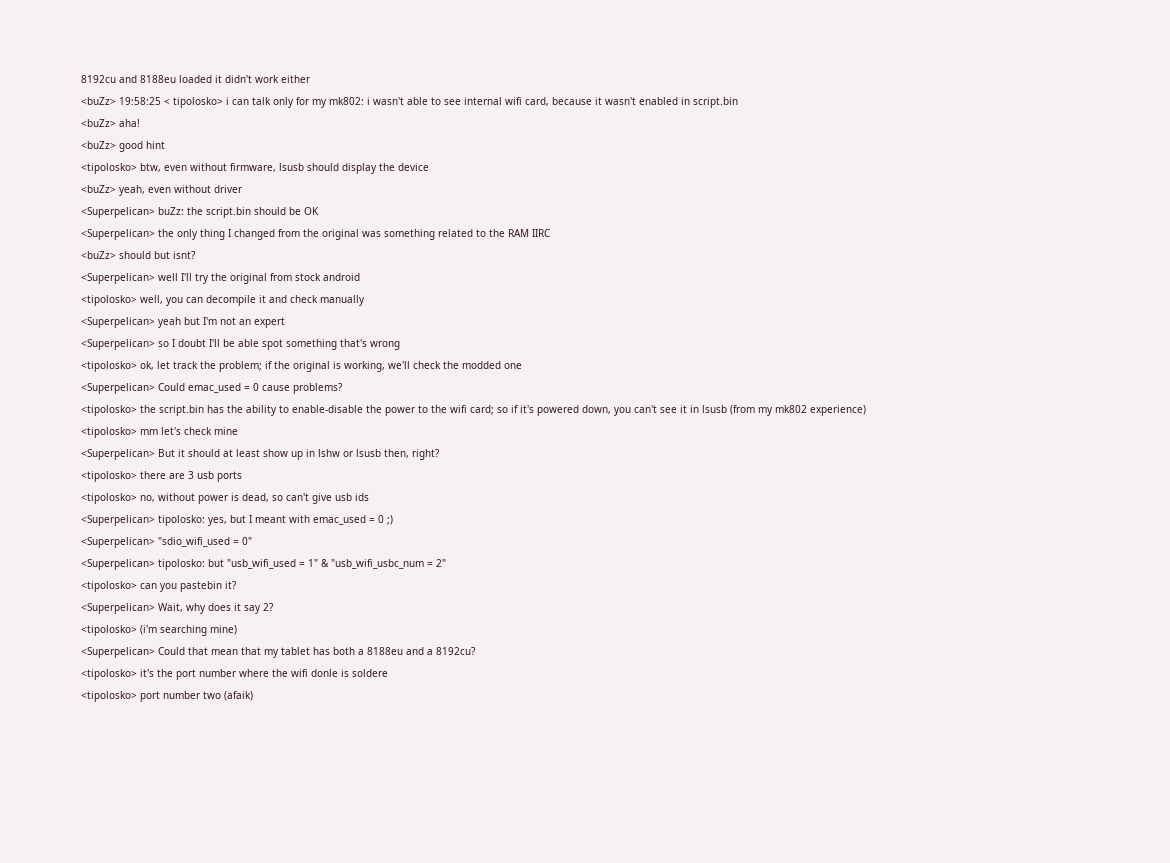8192cu and 8188eu loaded it didn't work either
<buZz> 19:58:25 < tipolosko> i can talk only for my mk802: i wasn't able to see internal wifi card, because it wasn't enabled in script.bin
<buZz> aha!
<buZz> good hint
<tipolosko> btw, even without firmware, lsusb should display the device
<buZz> yeah, even without driver
<Superpelican> buZz: the script.bin should be OK
<Superpelican> the only thing I changed from the original was something related to the RAM IIRC
<buZz> should but isnt?
<Superpelican> well I'll try the original from stock android
<tipolosko> well, you can decompile it and check manually
<Superpelican> yeah but I'm not an expert
<Superpelican> so I doubt I'll be able spot something that's wrong
<tipolosko> ok, let track the problem; if the original is working, we'll check the modded one
<Superpelican> Could emac_used = 0 cause problems?
<tipolosko> the script.bin has the ability to enable-disable the power to the wifi card; so if it's powered down, you can't see it in lsusb (from my mk802 experience)
<tipolosko> mm let's check mine
<Superpelican> But it should at least show up in lshw or lsusb then, right?
<tipolosko> there are 3 usb ports
<tipolosko> no, without power is dead, so can't give usb ids
<Superpelican> tipolosko: yes, but I meant with emac_used = 0 ;)
<Superpelican> "sdio_wifi_used = 0"
<Superpelican> tipolosko: but "usb_wifi_used = 1" & "usb_wifi_usbc_num = 2"
<tipolosko> can you pastebin it?
<Superpelican> Wait, why does it say 2?
<tipolosko> (i'm searching mine)
<Superpelican> Could that mean that my tablet has both a 8188eu and a 8192cu?
<tipolosko> it's the port number where the wifi donle is soldere
<tipolosko> port number two (afaik)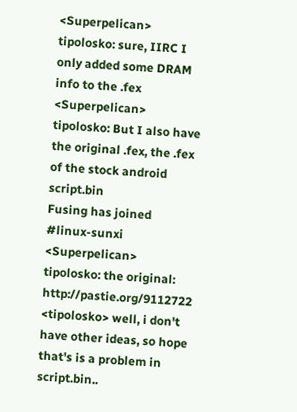<Superpelican> tipolosko: sure, IIRC I only added some DRAM info to the .fex
<Superpelican> tipolosko: But I also have the original .fex, the .fex of the stock android script.bin
Fusing has joined #linux-sunxi
<Superpelican> tipolosko: the original: http://pastie.org/9112722
<tipolosko> well, i don't have other ideas, so hope that's is a problem in script.bin..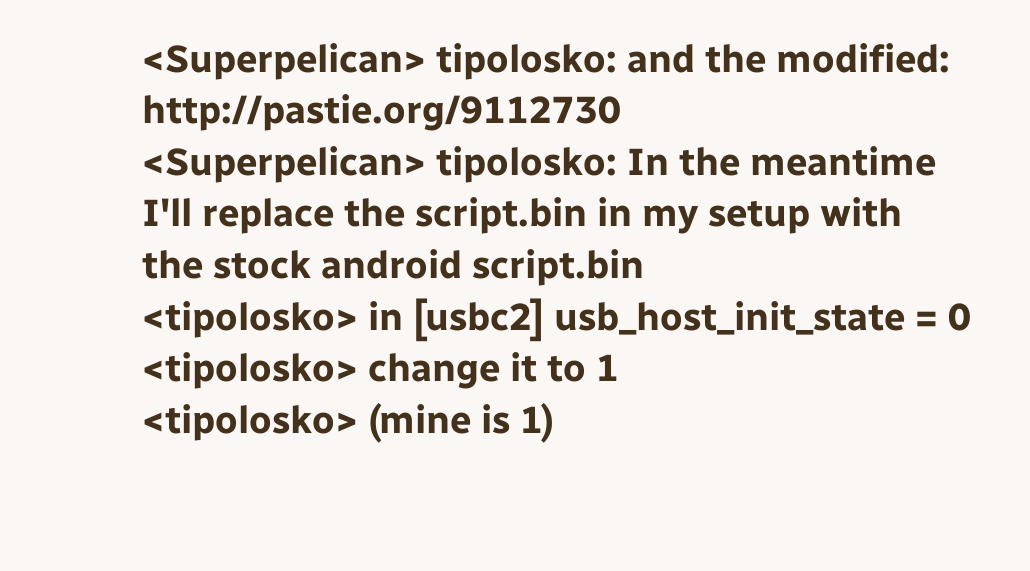<Superpelican> tipolosko: and the modified: http://pastie.org/9112730
<Superpelican> tipolosko: In the meantime I'll replace the script.bin in my setup with the stock android script.bin
<tipolosko> in [usbc2] usb_host_init_state = 0
<tipolosko> change it to 1
<tipolosko> (mine is 1)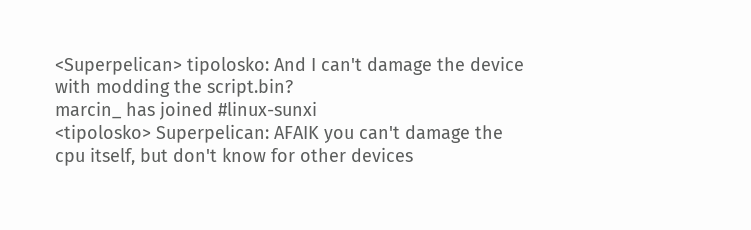<Superpelican> tipolosko: And I can't damage the device with modding the script.bin?
marcin_ has joined #linux-sunxi
<tipolosko> Superpelican: AFAIK you can't damage the cpu itself, but don't know for other devices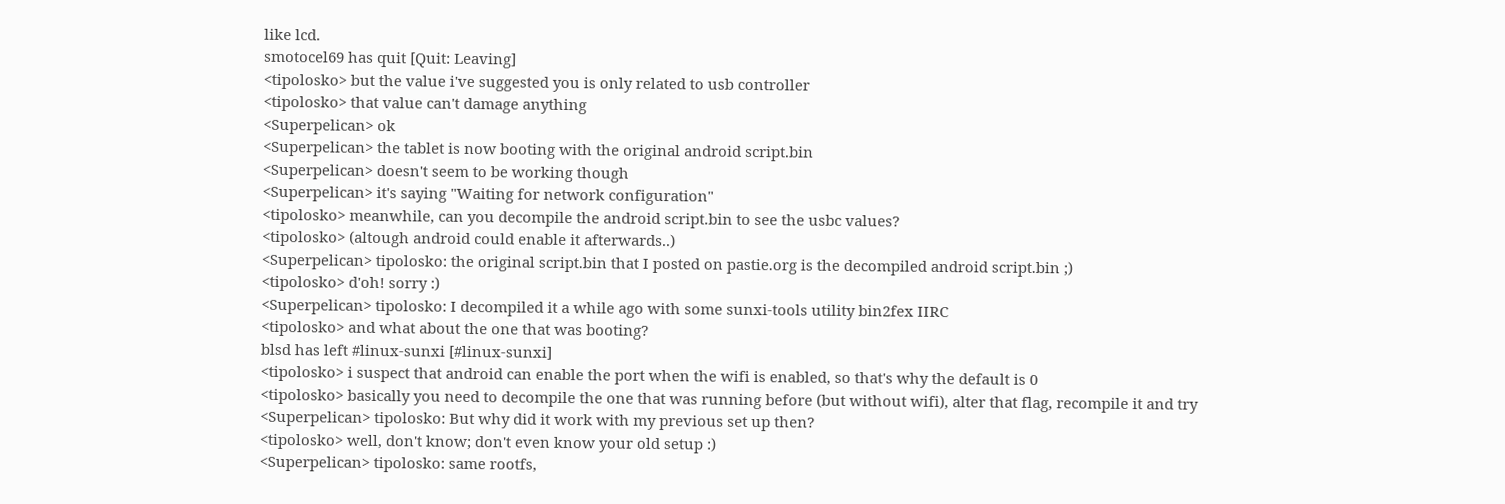like lcd.
smotocel69 has quit [Quit: Leaving]
<tipolosko> but the value i've suggested you is only related to usb controller
<tipolosko> that value can't damage anything
<Superpelican> ok
<Superpelican> the tablet is now booting with the original android script.bin
<Superpelican> doesn't seem to be working though
<Superpelican> it's saying "Waiting for network configuration"
<tipolosko> meanwhile, can you decompile the android script.bin to see the usbc values?
<tipolosko> (altough android could enable it afterwards..)
<Superpelican> tipolosko: the original script.bin that I posted on pastie.org is the decompiled android script.bin ;)
<tipolosko> d'oh! sorry :)
<Superpelican> tipolosko: I decompiled it a while ago with some sunxi-tools utility bin2fex IIRC
<tipolosko> and what about the one that was booting?
blsd has left #linux-sunxi [#linux-sunxi]
<tipolosko> i suspect that android can enable the port when the wifi is enabled, so that's why the default is 0
<tipolosko> basically you need to decompile the one that was running before (but without wifi), alter that flag, recompile it and try
<Superpelican> tipolosko: But why did it work with my previous set up then?
<tipolosko> well, don't know; don't even know your old setup :)
<Superpelican> tipolosko: same rootfs,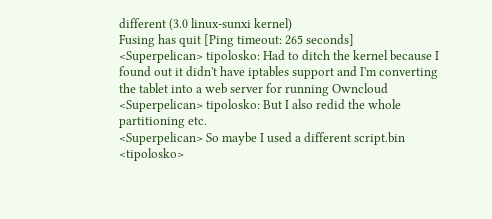different (3.0 linux-sunxi kernel)
Fusing has quit [Ping timeout: 265 seconds]
<Superpelican> tipolosko: Had to ditch the kernel because I found out it didn't have iptables support and I'm converting the tablet into a web server for running Owncloud
<Superpelican> tipolosko: But I also redid the whole partitioning etc.
<Superpelican> So maybe I used a different script.bin
<tipolosko>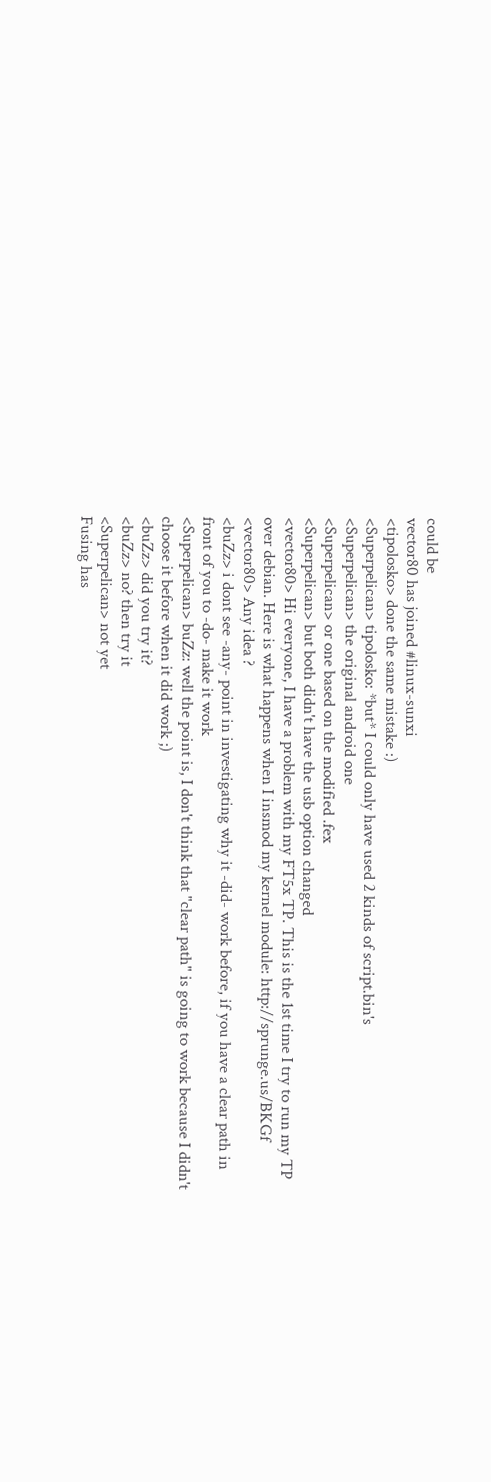could be
vector80 has joined #linux-sunxi
<tipolosko> done the same mistake :)
<Superpelican> tipolosko: *but* I could only have used 2 kinds of script.bin's
<Superpelican> the original android one
<Superpelican> or one based on the modified .fex
<Superpelican> but both didn't have the usb option changed
<vector80> Hi everyone, I have a problem with my FT5x TP. This is the 1st time I try to run my TP over debian. Here is what happens when I insmod my kernel module: http://sprunge.us/BKGf
<vector80> Any idea ?
<buZz> i dont see -any- point in investigating why it -did- work before, if you have a clear path in front of you to -do- make it work
<Superpelican> buZz: well the point is, I don't think that "clear path" is going to work because I didn't choose it before when it did work ;)
<buZz> did you try it?
<buZz> no? then try it
<Superpelican> not yet
Fusing has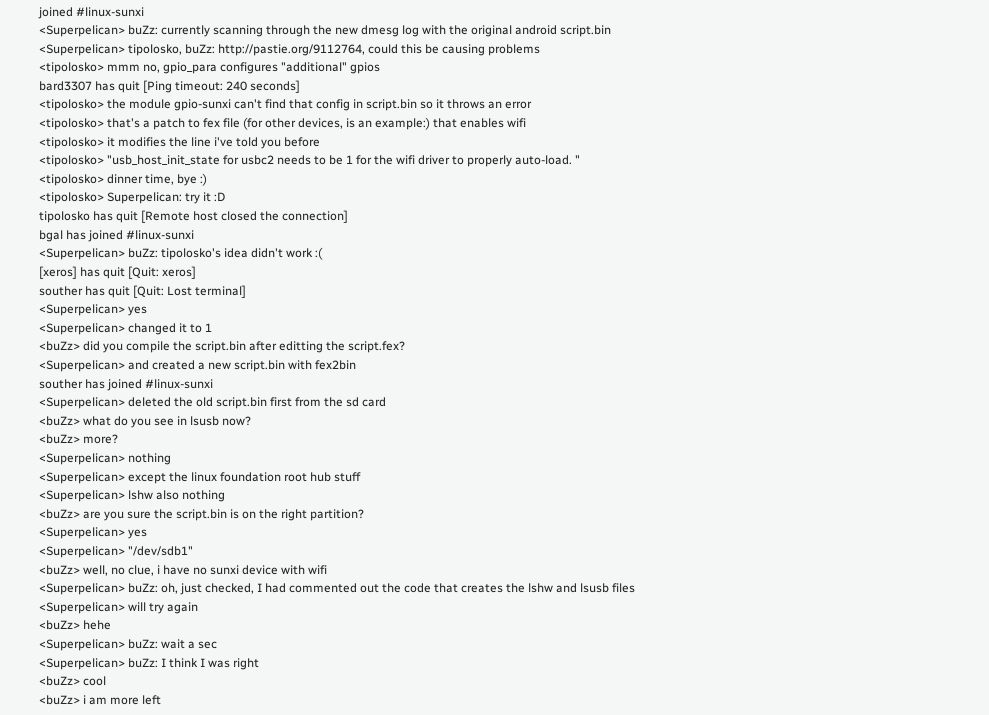joined #linux-sunxi
<Superpelican> buZz: currently scanning through the new dmesg log with the original android script.bin
<Superpelican> tipolosko, buZz: http://pastie.org/9112764, could this be causing problems
<tipolosko> mmm no, gpio_para configures "additional" gpios
bard3307 has quit [Ping timeout: 240 seconds]
<tipolosko> the module gpio-sunxi can't find that config in script.bin so it throws an error
<tipolosko> that's a patch to fex file (for other devices, is an example:) that enables wifi
<tipolosko> it modifies the line i've told you before
<tipolosko> "usb_host_init_state for usbc2 needs to be 1 for the wifi driver to properly auto-load. "
<tipolosko> dinner time, bye :)
<tipolosko> Superpelican: try it :D
tipolosko has quit [Remote host closed the connection]
bgal has joined #linux-sunxi
<Superpelican> buZz: tipolosko's idea didn't work :(
[xeros] has quit [Quit: xeros]
souther has quit [Quit: Lost terminal]
<Superpelican> yes
<Superpelican> changed it to 1
<buZz> did you compile the script.bin after editting the script.fex?
<Superpelican> and created a new script.bin with fex2bin
souther has joined #linux-sunxi
<Superpelican> deleted the old script.bin first from the sd card
<buZz> what do you see in lsusb now?
<buZz> more?
<Superpelican> nothing
<Superpelican> except the linux foundation root hub stuff
<Superpelican> lshw also nothing
<buZz> are you sure the script.bin is on the right partition?
<Superpelican> yes
<Superpelican> "/dev/sdb1"
<buZz> well, no clue, i have no sunxi device with wifi
<Superpelican> buZz: oh, just checked, I had commented out the code that creates the lshw and lsusb files
<Superpelican> will try again
<buZz> hehe
<Superpelican> buZz: wait a sec
<Superpelican> buZz: I think I was right
<buZz> cool
<buZz> i am more left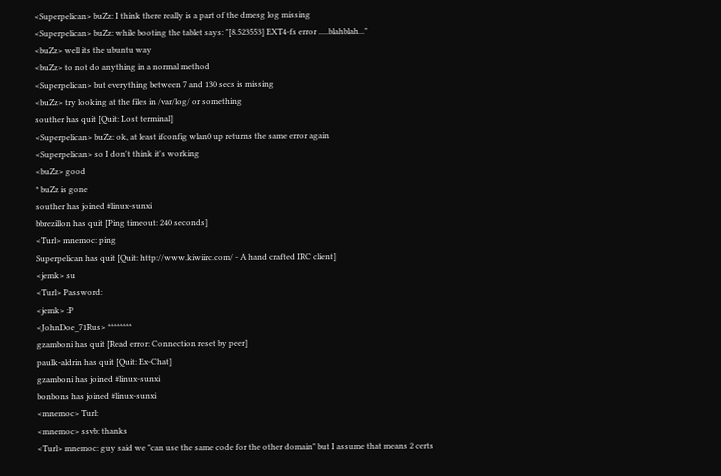<Superpelican> buZz: I think there really is a part of the dmesg log missing
<Superpelican> buZz: while booting the tablet says: "[8.523553] EXT4-fs error .....blahblah..."
<buZz> well its the ubuntu way
<buZz> to not do anything in a normal method
<Superpelican> but everything between 7 and 130 secs is missing
<buZz> try looking at the files in /var/log/ or something
souther has quit [Quit: Lost terminal]
<Superpelican> buZz: ok, at least ifconfig wlan0 up returns the same error again
<Superpelican> so I don't think it's working
<buZz> good
* buZz is gone
souther has joined #linux-sunxi
bbrezillon has quit [Ping timeout: 240 seconds]
<Turl> mnemoc: ping
Superpelican has quit [Quit: http://www.kiwiirc.com/ - A hand crafted IRC client]
<jemk> su
<Turl> Password:
<jemk> :P
<JohnDoe_71Rus> ********
gzamboni has quit [Read error: Connection reset by peer]
paulk-aldrin has quit [Quit: Ex-Chat]
gzamboni has joined #linux-sunxi
bonbons has joined #linux-sunxi
<mnemoc> Turl:
<mnemoc> ssvb: thanks
<Turl> mnemoc: guy said we "can use the same code for the other domain" but I assume that means 2 certs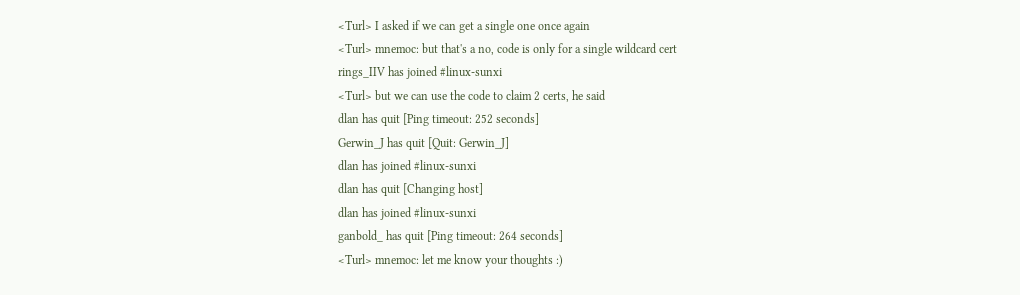<Turl> I asked if we can get a single one once again
<Turl> mnemoc: but that's a no, code is only for a single wildcard cert
rings_IIV has joined #linux-sunxi
<Turl> but we can use the code to claim 2 certs, he said
dlan has quit [Ping timeout: 252 seconds]
Gerwin_J has quit [Quit: Gerwin_J]
dlan has joined #linux-sunxi
dlan has quit [Changing host]
dlan has joined #linux-sunxi
ganbold_ has quit [Ping timeout: 264 seconds]
<Turl> mnemoc: let me know your thoughts :)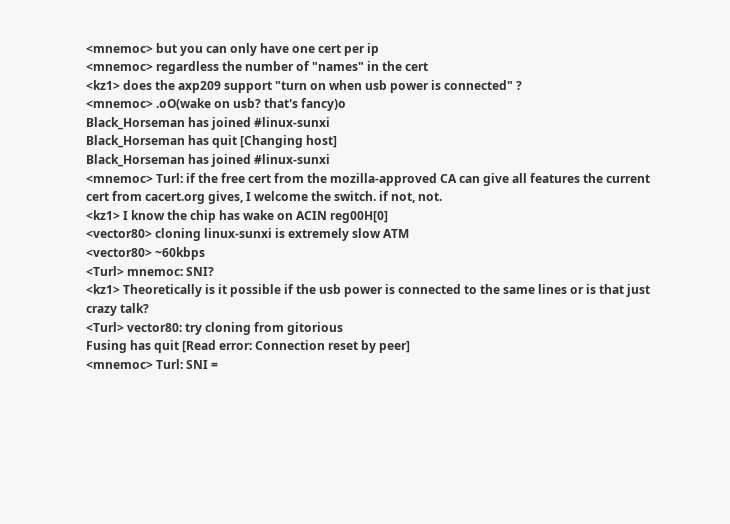<mnemoc> but you can only have one cert per ip
<mnemoc> regardless the number of "names" in the cert
<kz1> does the axp209 support "turn on when usb power is connected" ?
<mnemoc> .oO(wake on usb? that's fancy)o
Black_Horseman has joined #linux-sunxi
Black_Horseman has quit [Changing host]
Black_Horseman has joined #linux-sunxi
<mnemoc> Turl: if the free cert from the mozilla-approved CA can give all features the current cert from cacert.org gives, I welcome the switch. if not, not.
<kz1> I know the chip has wake on ACIN reg00H[0]
<vector80> cloning linux-sunxi is extremely slow ATM
<vector80> ~60kbps
<Turl> mnemoc: SNI?
<kz1> Theoretically is it possible if the usb power is connected to the same lines or is that just crazy talk?
<Turl> vector80: try cloning from gitorious
Fusing has quit [Read error: Connection reset by peer]
<mnemoc> Turl: SNI =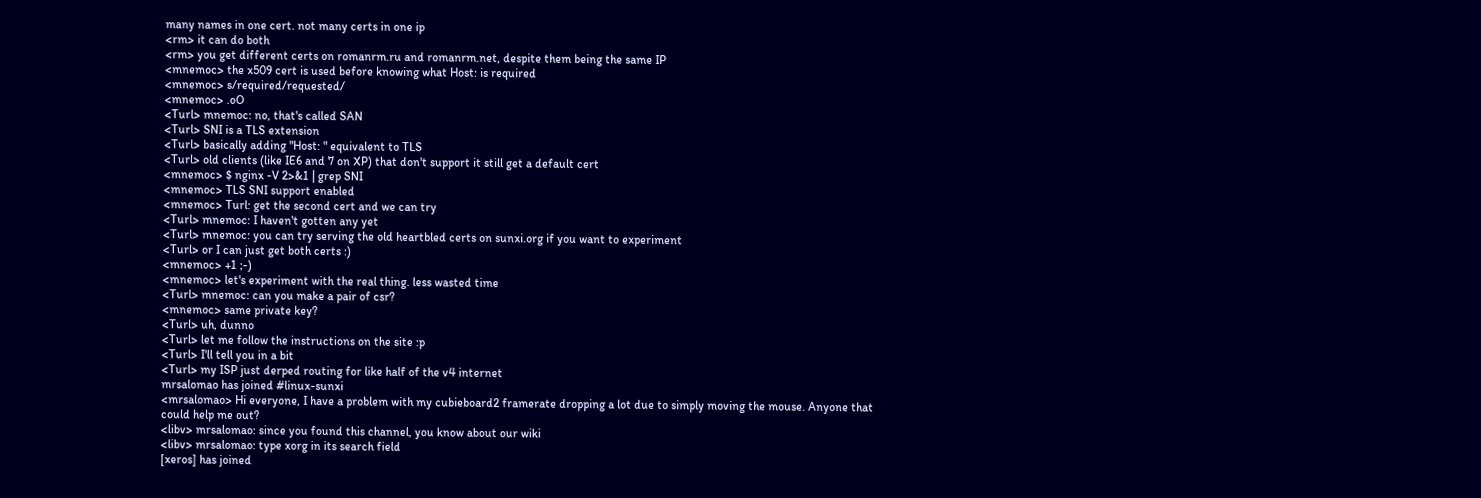many names in one cert. not many certs in one ip
<rm> it can do both
<rm> you get different certs on romanrm.ru and romanrm.net, despite them being the same IP
<mnemoc> the x509 cert is used before knowing what Host: is required
<mnemoc> s/required/requested/
<mnemoc> .oO
<Turl> mnemoc: no, that's called SAN
<Turl> SNI is a TLS extension
<Turl> basically adding "Host: " equivalent to TLS
<Turl> old clients (like IE6 and 7 on XP) that don't support it still get a default cert
<mnemoc> $ nginx -V 2>&1 | grep SNI
<mnemoc> TLS SNI support enabled
<mnemoc> Turl: get the second cert and we can try
<Turl> mnemoc: I haven't gotten any yet
<Turl> mnemoc: you can try serving the old heartbled certs on sunxi.org if you want to experiment
<Turl> or I can just get both certs :)
<mnemoc> +1 ;-)
<mnemoc> let's experiment with the real thing. less wasted time
<Turl> mnemoc: can you make a pair of csr?
<mnemoc> same private key?
<Turl> uh, dunno
<Turl> let me follow the instructions on the site :p
<Turl> I'll tell you in a bit
<Turl> my ISP just derped routing for like half of the v4 internet
mrsalomao has joined #linux-sunxi
<mrsalomao> Hi everyone, I have a problem with my cubieboard2 framerate dropping a lot due to simply moving the mouse. Anyone that could help me out?
<libv> mrsalomao: since you found this channel, you know about our wiki
<libv> mrsalomao: type xorg in its search field
[xeros] has joined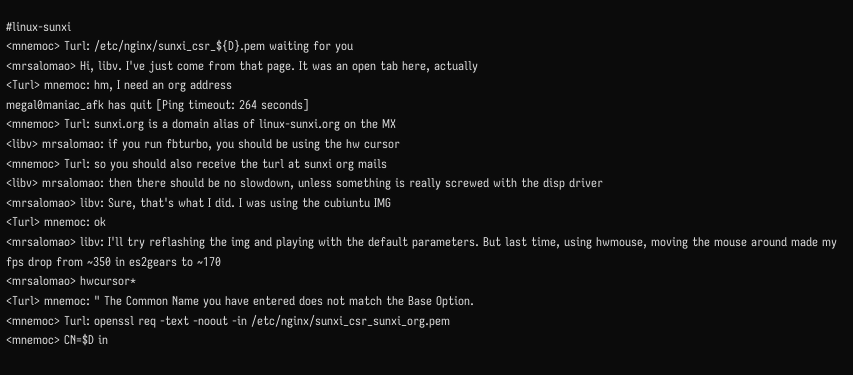#linux-sunxi
<mnemoc> Turl: /etc/nginx/sunxi_csr_${D}.pem waiting for you
<mrsalomao> Hi, libv. I've just come from that page. It was an open tab here, actually
<Turl> mnemoc: hm, I need an org address
megal0maniac_afk has quit [Ping timeout: 264 seconds]
<mnemoc> Turl: sunxi.org is a domain alias of linux-sunxi.org on the MX
<libv> mrsalomao: if you run fbturbo, you should be using the hw cursor
<mnemoc> Turl: so you should also receive the turl at sunxi org mails
<libv> mrsalomao: then there should be no slowdown, unless something is really screwed with the disp driver
<mrsalomao> libv: Sure, that's what I did. I was using the cubiuntu IMG
<Turl> mnemoc: ok
<mrsalomao> libv: I'll try reflashing the img and playing with the default parameters. But last time, using hwmouse, moving the mouse around made my fps drop from ~350 in es2gears to ~170
<mrsalomao> hwcursor*
<Turl> mnemoc: " The Common Name you have entered does not match the Base Option.
<mnemoc> Turl: openssl req -text -noout -in /etc/nginx/sunxi_csr_sunxi_org.pem
<mnemoc> CN=$D in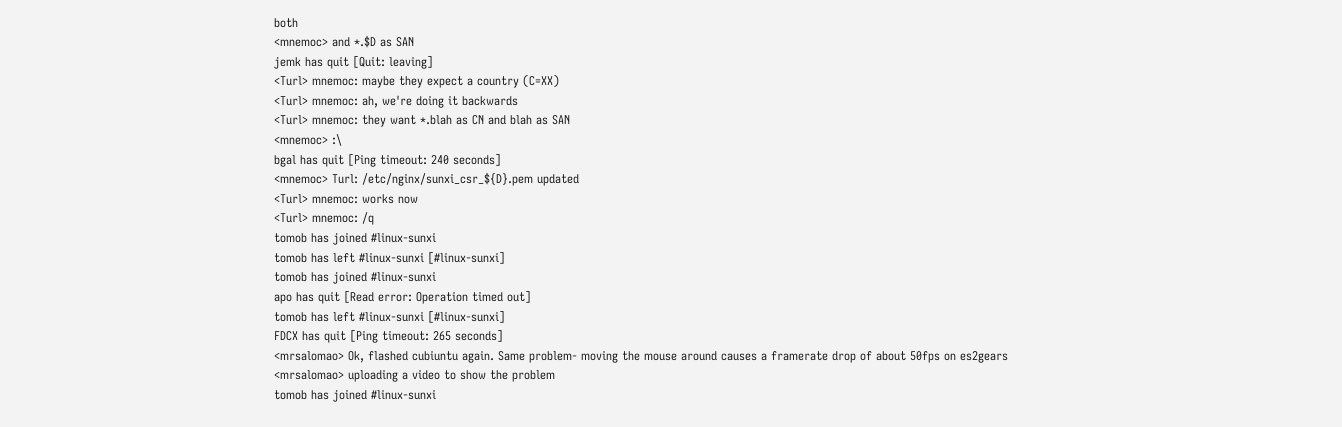both
<mnemoc> and *.$D as SAN
jemk has quit [Quit: leaving]
<Turl> mnemoc: maybe they expect a country (C=XX)
<Turl> mnemoc: ah, we're doing it backwards
<Turl> mnemoc: they want *.blah as CN and blah as SAN
<mnemoc> :\
bgal has quit [Ping timeout: 240 seconds]
<mnemoc> Turl: /etc/nginx/sunxi_csr_${D}.pem updated
<Turl> mnemoc: works now
<Turl> mnemoc: /q
tomob has joined #linux-sunxi
tomob has left #linux-sunxi [#linux-sunxi]
tomob has joined #linux-sunxi
apo has quit [Read error: Operation timed out]
tomob has left #linux-sunxi [#linux-sunxi]
FDCX has quit [Ping timeout: 265 seconds]
<mrsalomao> Ok, flashed cubiuntu again. Same problem- moving the mouse around causes a framerate drop of about 50fps on es2gears
<mrsalomao> uploading a video to show the problem
tomob has joined #linux-sunxi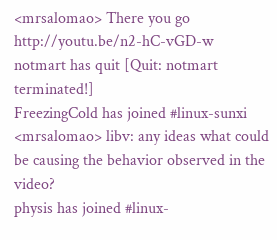<mrsalomao> There you go http://youtu.be/n2-hC-vGD-w
notmart has quit [Quit: notmart terminated!]
FreezingCold has joined #linux-sunxi
<mrsalomao> libv: any ideas what could be causing the behavior observed in the video?
physis has joined #linux-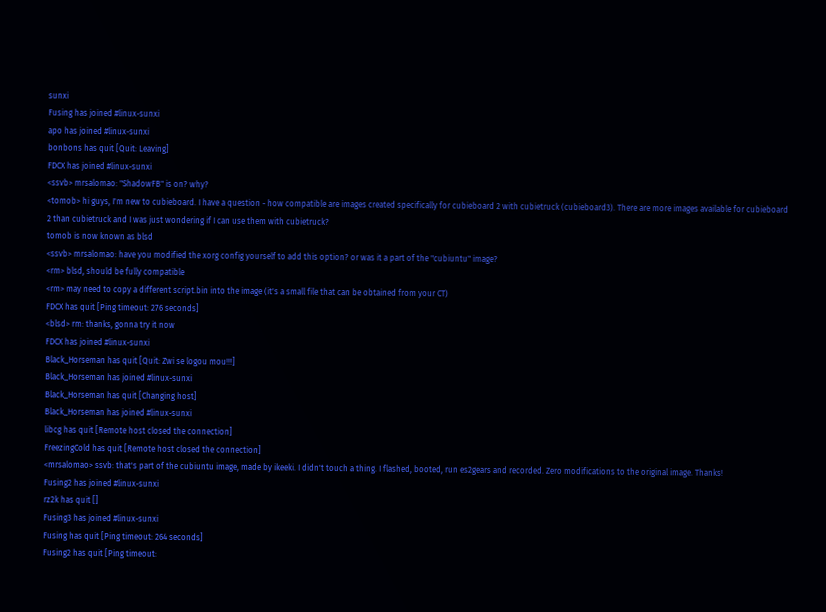sunxi
Fusing has joined #linux-sunxi
apo has joined #linux-sunxi
bonbons has quit [Quit: Leaving]
FDCX has joined #linux-sunxi
<ssvb> mrsalomao: "ShadowFB" is on? why?
<tomob> hi guys, I'm new to cubieboard. I have a question - how compatible are images created specifically for cubieboard 2 with cubietruck (cubieboard3). There are more images available for cubieboard 2 than cubietruck and I was just wondering if I can use them with cubietruck?
tomob is now known as blsd
<ssvb> mrsalomao: have you modified the xorg config yourself to add this option? or was it a part of the "cubiuntu" image?
<rm> blsd, should be fully compatible
<rm> may need to copy a different script.bin into the image (it's a small file that can be obtained from your CT)
FDCX has quit [Ping timeout: 276 seconds]
<blsd> rm: thanks, gonna try it now
FDCX has joined #linux-sunxi
Black_Horseman has quit [Quit: Zwi se logou mou!!!]
Black_Horseman has joined #linux-sunxi
Black_Horseman has quit [Changing host]
Black_Horseman has joined #linux-sunxi
libcg has quit [Remote host closed the connection]
FreezingCold has quit [Remote host closed the connection]
<mrsalomao> ssvb: that's part of the cubiuntu image, made by ikeeki. I didn't touch a thing. I flashed, booted, run es2gears and recorded. Zero modifications to the original image. Thanks!
Fusing2 has joined #linux-sunxi
rz2k has quit []
Fusing3 has joined #linux-sunxi
Fusing has quit [Ping timeout: 264 seconds]
Fusing2 has quit [Ping timeout: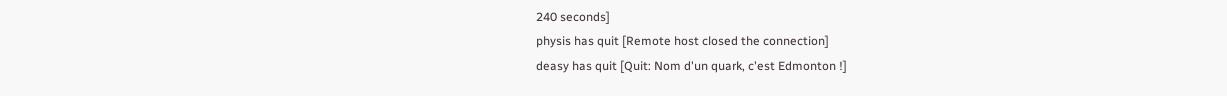240 seconds]
physis has quit [Remote host closed the connection]
deasy has quit [Quit: Nom d'un quark, c'est Edmonton !]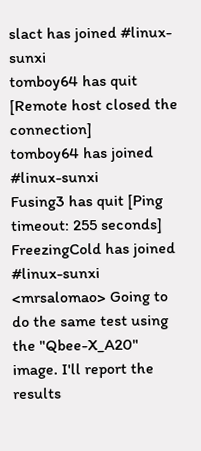slact has joined #linux-sunxi
tomboy64 has quit [Remote host closed the connection]
tomboy64 has joined #linux-sunxi
Fusing3 has quit [Ping timeout: 255 seconds]
FreezingCold has joined #linux-sunxi
<mrsalomao> Going to do the same test using the "Qbee-X_A20" image. I'll report the results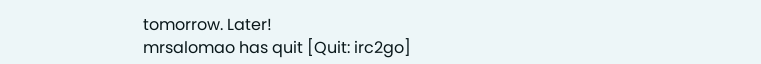tomorrow. Later!
mrsalomao has quit [Quit: irc2go]